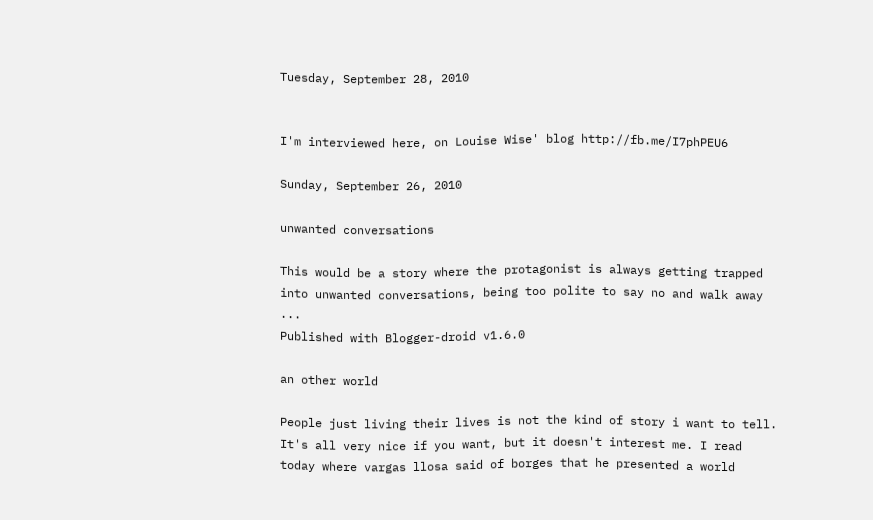Tuesday, September 28, 2010


I'm interviewed here, on Louise Wise' blog http://fb.me/I7phPEU6

Sunday, September 26, 2010

unwanted conversations

This would be a story where the protagonist is always getting trapped into unwanted conversations, being too polite to say no and walk away ...
Published with Blogger-droid v1.6.0

an other world

People just living their lives is not the kind of story i want to tell. It's all very nice if you want, but it doesn't interest me. I read today where vargas llosa said of borges that he presented a world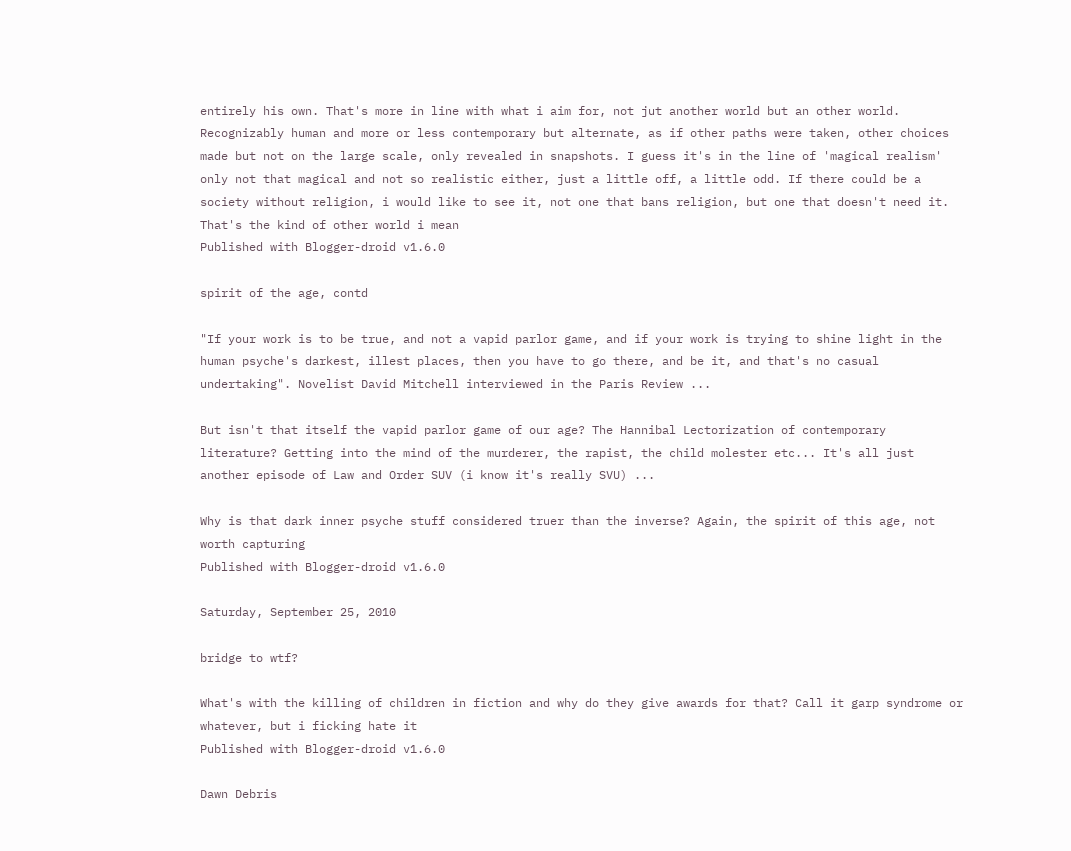entirely his own. That's more in line with what i aim for, not jut another world but an other world. Recognizably human and more or less contemporary but alternate, as if other paths were taken, other choices made but not on the large scale, only revealed in snapshots. I guess it's in the line of 'magical realism' only not that magical and not so realistic either, just a little off, a little odd. If there could be a society without religion, i would like to see it, not one that bans religion, but one that doesn't need it. That's the kind of other world i mean
Published with Blogger-droid v1.6.0

spirit of the age, contd

"If your work is to be true, and not a vapid parlor game, and if your work is trying to shine light in the human psyche's darkest, illest places, then you have to go there, and be it, and that's no casual undertaking". Novelist David Mitchell interviewed in the Paris Review ...

But isn't that itself the vapid parlor game of our age? The Hannibal Lectorization of contemporary literature? Getting into the mind of the murderer, the rapist, the child molester etc... It's all just another episode of Law and Order SUV (i know it's really SVU) ...

Why is that dark inner psyche stuff considered truer than the inverse? Again, the spirit of this age, not worth capturing
Published with Blogger-droid v1.6.0

Saturday, September 25, 2010

bridge to wtf?

What's with the killing of children in fiction and why do they give awards for that? Call it garp syndrome or whatever, but i ficking hate it
Published with Blogger-droid v1.6.0

Dawn Debris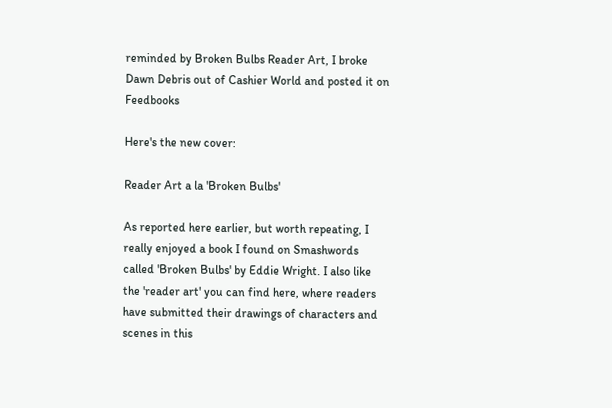reminded by Broken Bulbs Reader Art, I broke Dawn Debris out of Cashier World and posted it on Feedbooks

Here's the new cover:

Reader Art a la 'Broken Bulbs'

As reported here earlier, but worth repeating, I really enjoyed a book I found on Smashwords called 'Broken Bulbs' by Eddie Wright. I also like the 'reader art' you can find here, where readers have submitted their drawings of characters and scenes in this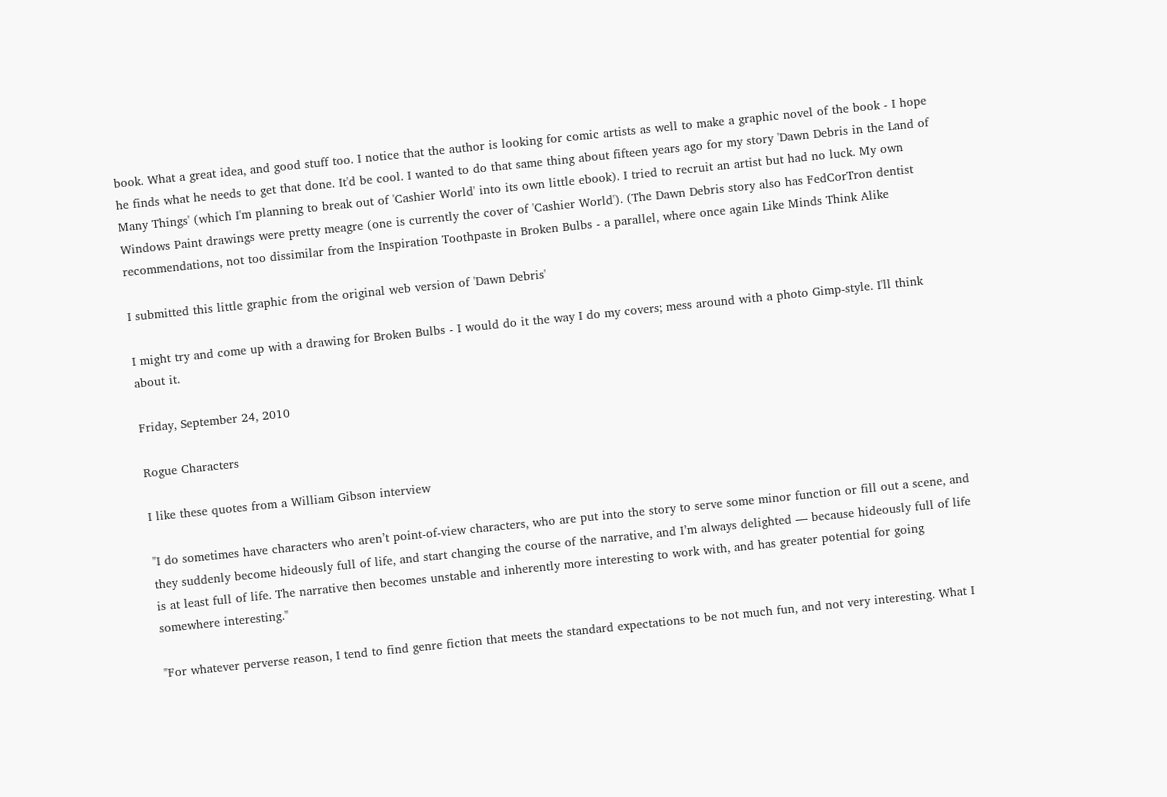book. What a great idea, and good stuff too. I notice that the author is looking for comic artists as well to make a graphic novel of the book - I hope he finds what he needs to get that done. It'd be cool. I wanted to do that same thing about fifteen years ago for my story 'Dawn Debris in the Land of Many Things' (which I'm planning to break out of 'Cashier World' into its own little ebook). I tried to recruit an artist but had no luck. My own Windows Paint drawings were pretty meagre (one is currently the cover of 'Cashier World'). (The Dawn Debris story also has FedCorTron dentist recommendations, not too dissimilar from the Inspiration Toothpaste in Broken Bulbs - a parallel, where once again Like Minds Think Alike

I submitted this little graphic from the original web version of 'Dawn Debris'

I might try and come up with a drawing for Broken Bulbs - I would do it the way I do my covers; mess around with a photo Gimp-style. I'll think about it.

Friday, September 24, 2010

Rogue Characters

I like these quotes from a William Gibson interview

"I do sometimes have characters who aren’t point-of-view characters, who are put into the story to serve some minor function or fill out a scene, and they suddenly become hideously full of life, and start changing the course of the narrative, and I’m always delighted — because hideously full of life is at least full of life. The narrative then becomes unstable and inherently more interesting to work with, and has greater potential for going somewhere interesting."

"For whatever perverse reason, I tend to find genre fiction that meets the standard expectations to be not much fun, and not very interesting. What I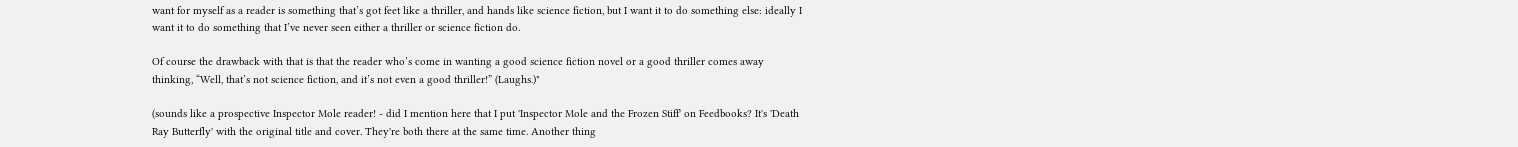want for myself as a reader is something that’s got feet like a thriller, and hands like science fiction, but I want it to do something else: ideally I want it to do something that I’ve never seen either a thriller or science fiction do.

Of course the drawback with that is that the reader who’s come in wanting a good science fiction novel or a good thriller comes away thinking, “Well, that’s not science fiction, and it’s not even a good thriller!” (Laughs.)"

(sounds like a prospective Inspector Mole reader! - did I mention here that I put 'Inspector Mole and the Frozen Stiff' on Feedbooks? It's 'Death Ray Butterfly' with the original title and cover. They're both there at the same time. Another thing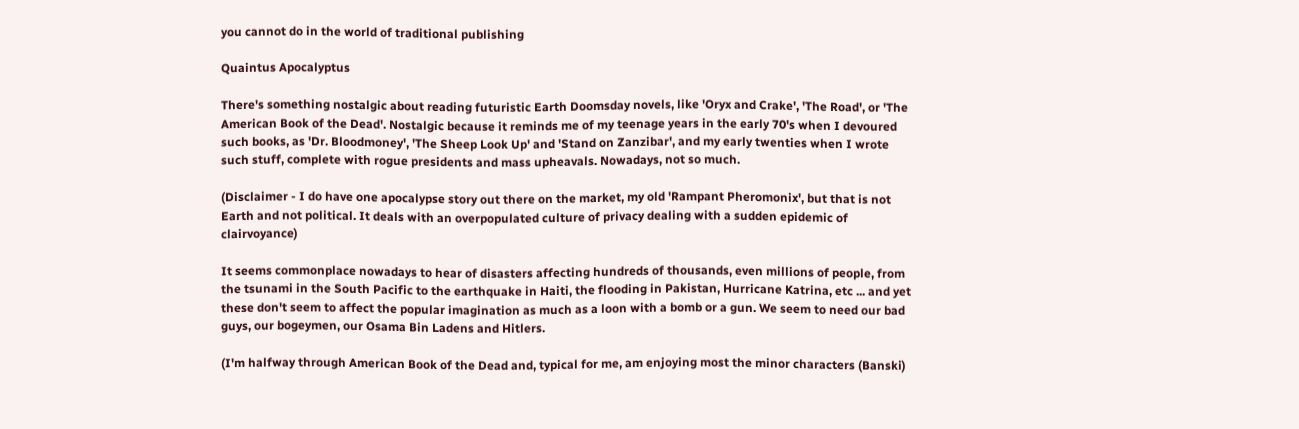you cannot do in the world of traditional publishing

Quaintus Apocalyptus

There's something nostalgic about reading futuristic Earth Doomsday novels, like 'Oryx and Crake', 'The Road', or 'The American Book of the Dead'. Nostalgic because it reminds me of my teenage years in the early 70's when I devoured such books, as 'Dr. Bloodmoney', 'The Sheep Look Up' and 'Stand on Zanzibar', and my early twenties when I wrote such stuff, complete with rogue presidents and mass upheavals. Nowadays, not so much.

(Disclaimer - I do have one apocalypse story out there on the market, my old 'Rampant Pheromonix', but that is not Earth and not political. It deals with an overpopulated culture of privacy dealing with a sudden epidemic of clairvoyance)

It seems commonplace nowadays to hear of disasters affecting hundreds of thousands, even millions of people, from the tsunami in the South Pacific to the earthquake in Haiti, the flooding in Pakistan, Hurricane Katrina, etc ... and yet these don't seem to affect the popular imagination as much as a loon with a bomb or a gun. We seem to need our bad guys, our bogeymen, our Osama Bin Ladens and Hitlers.

(I'm halfway through American Book of the Dead and, typical for me, am enjoying most the minor characters (Banski)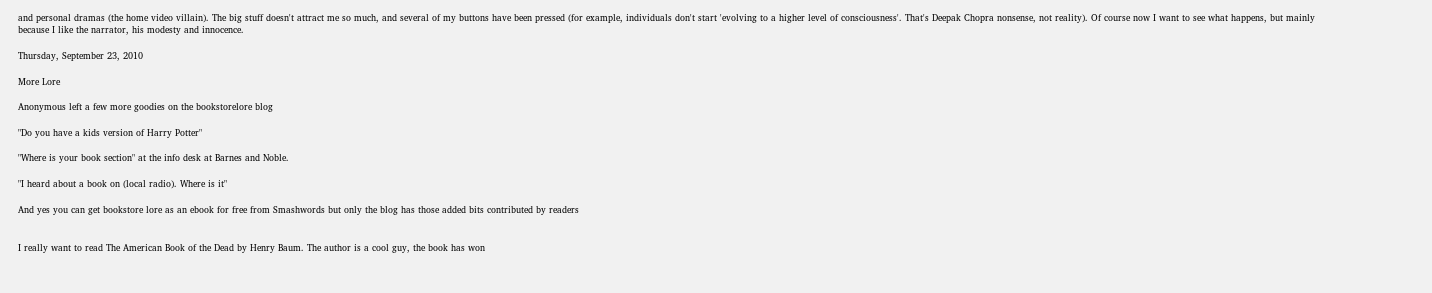and personal dramas (the home video villain). The big stuff doesn't attract me so much, and several of my buttons have been pressed (for example, individuals don't start 'evolving to a higher level of consciousness'. That's Deepak Chopra nonsense, not reality). Of course now I want to see what happens, but mainly because I like the narrator, his modesty and innocence.

Thursday, September 23, 2010

More Lore

Anonymous left a few more goodies on the bookstorelore blog

"Do you have a kids version of Harry Potter"

"Where is your book section" at the info desk at Barnes and Noble.

"I heard about a book on (local radio). Where is it"

And yes you can get bookstore lore as an ebook for free from Smashwords but only the blog has those added bits contributed by readers


I really want to read The American Book of the Dead by Henry Baum. The author is a cool guy, the book has won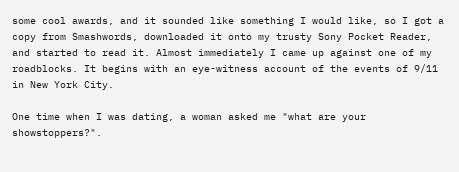some cool awards, and it sounded like something I would like, so I got a copy from Smashwords, downloaded it onto my trusty Sony Pocket Reader, and started to read it. Almost immediately I came up against one of my roadblocks. It begins with an eye-witness account of the events of 9/11 in New York City.

One time when I was dating, a woman asked me "what are your showstoppers?".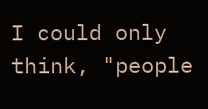I could only think, "people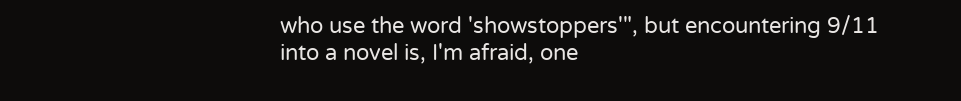who use the word 'showstoppers'", but encountering 9/11 into a novel is, I'm afraid, one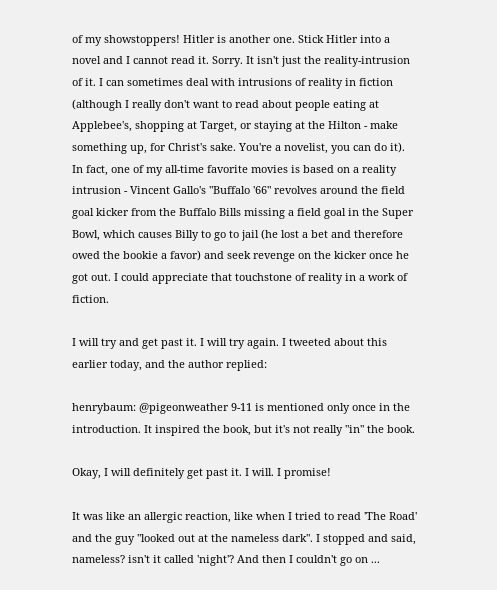of my showstoppers! Hitler is another one. Stick Hitler into a novel and I cannot read it. Sorry. It isn't just the reality-intrusion of it. I can sometimes deal with intrusions of reality in fiction (although I really don't want to read about people eating at Applebee's, shopping at Target, or staying at the Hilton - make something up, for Christ's sake. You're a novelist, you can do it). In fact, one of my all-time favorite movies is based on a reality intrusion - Vincent Gallo's "Buffalo '66" revolves around the field goal kicker from the Buffalo Bills missing a field goal in the Super Bowl, which causes Billy to go to jail (he lost a bet and therefore owed the bookie a favor) and seek revenge on the kicker once he got out. I could appreciate that touchstone of reality in a work of fiction.

I will try and get past it. I will try again. I tweeted about this earlier today, and the author replied:

henrybaum: @pigeonweather 9-11 is mentioned only once in the introduction. It inspired the book, but it's not really "in" the book.

Okay, I will definitely get past it. I will. I promise!

It was like an allergic reaction, like when I tried to read 'The Road' and the guy "looked out at the nameless dark". I stopped and said, nameless? isn't it called 'night'? And then I couldn't go on ...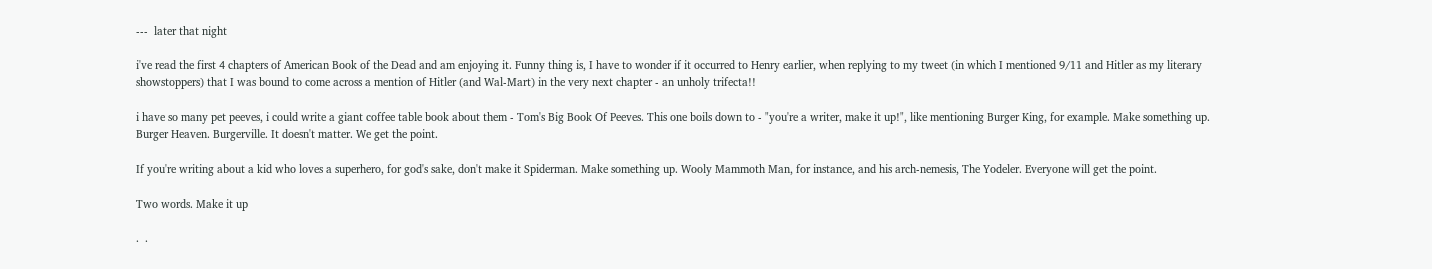---  later that night

i've read the first 4 chapters of American Book of the Dead and am enjoying it. Funny thing is, I have to wonder if it occurred to Henry earlier, when replying to my tweet (in which I mentioned 9/11 and Hitler as my literary showstoppers) that I was bound to come across a mention of Hitler (and Wal-Mart) in the very next chapter - an unholy trifecta!!

i have so many pet peeves, i could write a giant coffee table book about them - Tom's Big Book Of Peeves. This one boils down to - "you're a writer, make it up!", like mentioning Burger King, for example. Make something up. Burger Heaven. Burgerville. It doesn't matter. We get the point.

If you're writing about a kid who loves a superhero, for god's sake, don't make it Spiderman. Make something up. Wooly Mammoth Man, for instance, and his arch-nemesis, The Yodeler. Everyone will get the point.

Two words. Make it up

.  .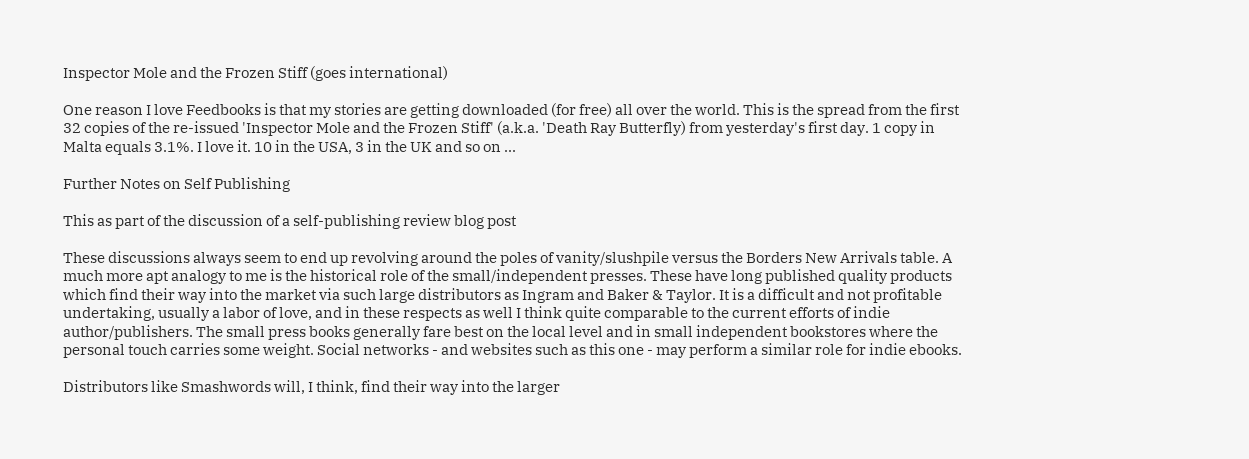Inspector Mole and the Frozen Stiff (goes international)

One reason I love Feedbooks is that my stories are getting downloaded (for free) all over the world. This is the spread from the first 32 copies of the re-issued 'Inspector Mole and the Frozen Stiff' (a.k.a. 'Death Ray Butterfly) from yesterday's first day. 1 copy in Malta equals 3.1%. I love it. 10 in the USA, 3 in the UK and so on ...

Further Notes on Self Publishing

This as part of the discussion of a self-publishing review blog post

These discussions always seem to end up revolving around the poles of vanity/slushpile versus the Borders New Arrivals table. A much more apt analogy to me is the historical role of the small/independent presses. These have long published quality products which find their way into the market via such large distributors as Ingram and Baker & Taylor. It is a difficult and not profitable undertaking, usually a labor of love, and in these respects as well I think quite comparable to the current efforts of indie author/publishers. The small press books generally fare best on the local level and in small independent bookstores where the personal touch carries some weight. Social networks - and websites such as this one - may perform a similar role for indie ebooks.

Distributors like Smashwords will, I think, find their way into the larger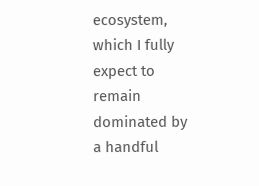ecosystem, which I fully expect to remain dominated by a handful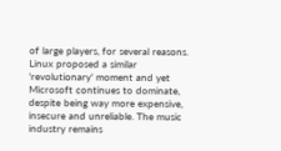of large players, for several reasons. Linux proposed a similar 'revolutionary' moment and yet Microsoft continues to dominate, despite being way more expensive, insecure and unreliable. The music industry remains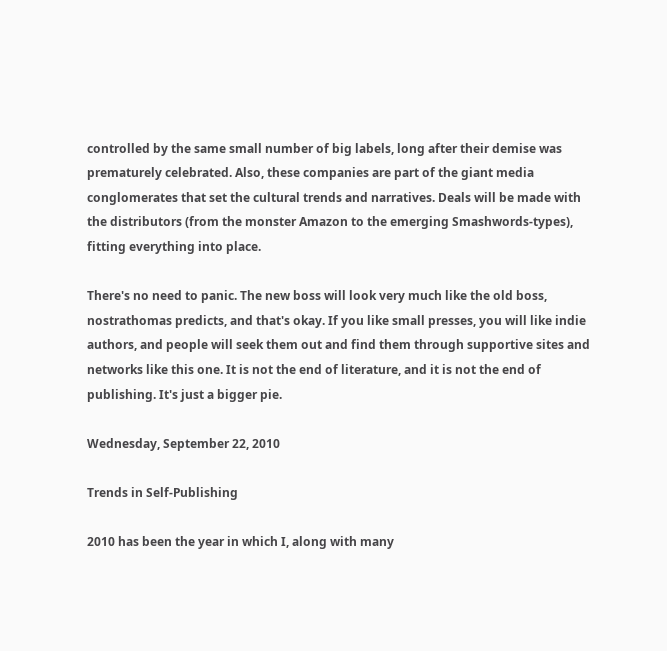controlled by the same small number of big labels, long after their demise was prematurely celebrated. Also, these companies are part of the giant media conglomerates that set the cultural trends and narratives. Deals will be made with the distributors (from the monster Amazon to the emerging Smashwords-types), fitting everything into place.

There's no need to panic. The new boss will look very much like the old boss, nostrathomas predicts, and that's okay. If you like small presses, you will like indie authors, and people will seek them out and find them through supportive sites and networks like this one. It is not the end of literature, and it is not the end of publishing. It's just a bigger pie.

Wednesday, September 22, 2010

Trends in Self-Publishing

2010 has been the year in which I, along with many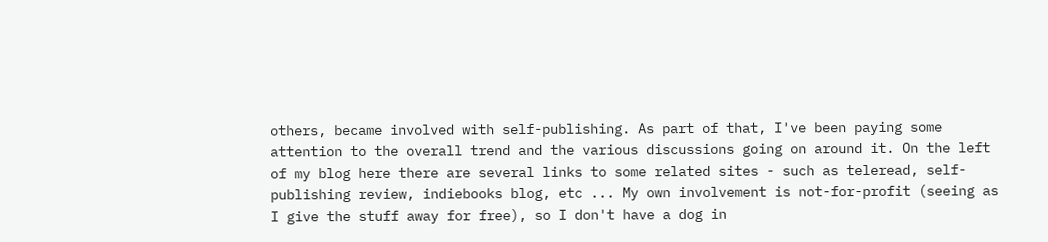others, became involved with self-publishing. As part of that, I've been paying some attention to the overall trend and the various discussions going on around it. On the left of my blog here there are several links to some related sites - such as teleread, self-publishing review, indiebooks blog, etc ... My own involvement is not-for-profit (seeing as I give the stuff away for free), so I don't have a dog in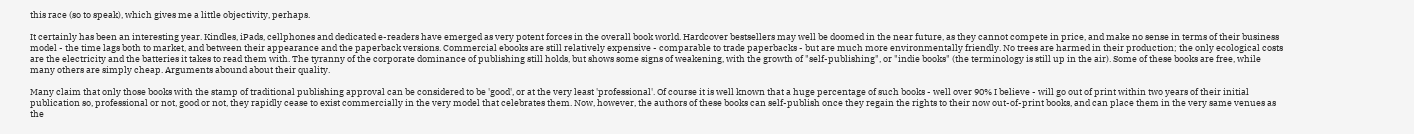this race (so to speak), which gives me a little objectivity, perhaps.

It certainly has been an interesting year. Kindles, iPads, cellphones and dedicated e-readers have emerged as very potent forces in the overall book world. Hardcover bestsellers may well be doomed in the near future, as they cannot compete in price, and make no sense in terms of their business model - the time lags both to market, and between their appearance and the paperback versions. Commercial ebooks are still relatively expensive - comparable to trade paperbacks - but are much more environmentally friendly. No trees are harmed in their production; the only ecological costs are the electricity and the batteries it takes to read them with. The tyranny of the corporate dominance of publishing still holds, but shows some signs of weakening, with the growth of "self-publishing", or "indie books" (the terminology is still up in the air). Some of these books are free, while many others are simply cheap. Arguments abound about their quality.

Many claim that only those books with the stamp of traditional publishing approval can be considered to be 'good', or at the very least 'professional'. Of course it is well known that a huge percentage of such books - well over 90% I believe - will go out of print within two years of their initial publication so, professional or not, good or not, they rapidly cease to exist commercially in the very model that celebrates them. Now, however, the authors of these books can self-publish once they regain the rights to their now out-of-print books, and can place them in the very same venues as the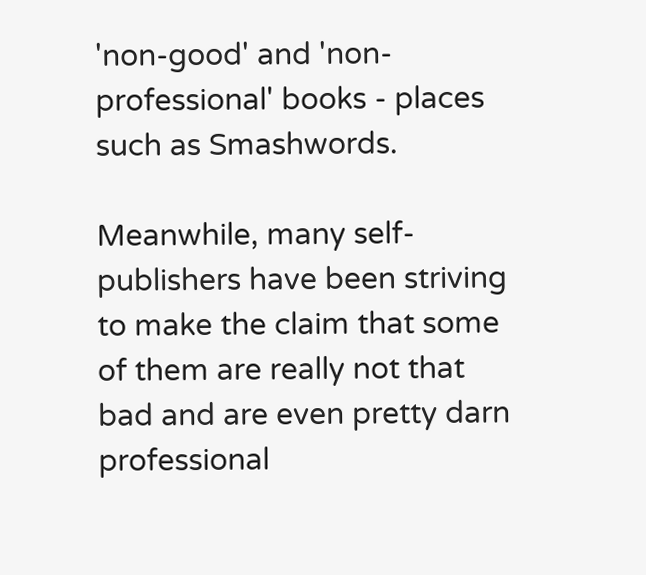'non-good' and 'non-professional' books - places such as Smashwords.

Meanwhile, many self-publishers have been striving to make the claim that some of them are really not that bad and are even pretty darn professional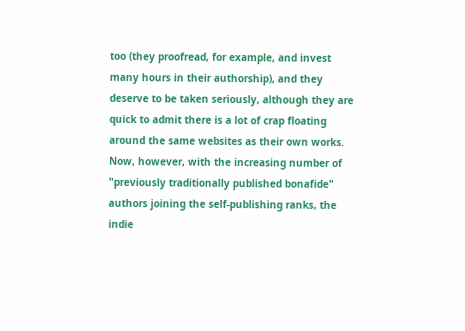too (they proofread, for example, and invest many hours in their authorship), and they deserve to be taken seriously, although they are quick to admit there is a lot of crap floating around the same websites as their own works. Now, however, with the increasing number of "previously traditionally published bonafide" authors joining the self-publishing ranks, the indie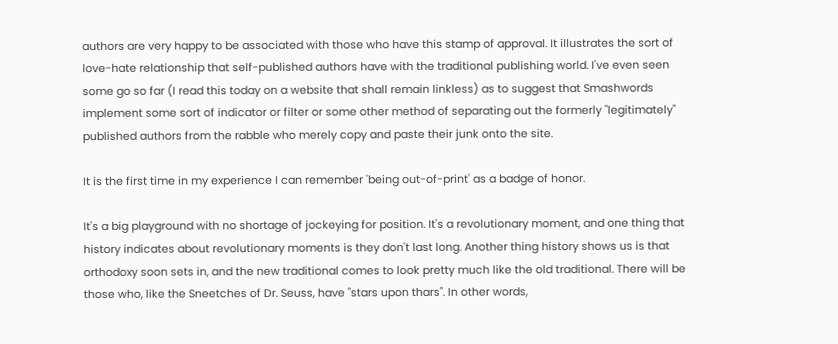authors are very happy to be associated with those who have this stamp of approval. It illustrates the sort of love-hate relationship that self-published authors have with the traditional publishing world. I've even seen some go so far (I read this today on a website that shall remain linkless) as to suggest that Smashwords implement some sort of indicator or filter or some other method of separating out the formerly "legitimately" published authors from the rabble who merely copy and paste their junk onto the site.

It is the first time in my experience I can remember 'being out-of-print' as a badge of honor.

It's a big playground with no shortage of jockeying for position. It's a revolutionary moment, and one thing that history indicates about revolutionary moments is they don't last long. Another thing history shows us is that orthodoxy soon sets in, and the new traditional comes to look pretty much like the old traditional. There will be those who, like the Sneetches of Dr. Seuss, have "stars upon thars". In other words,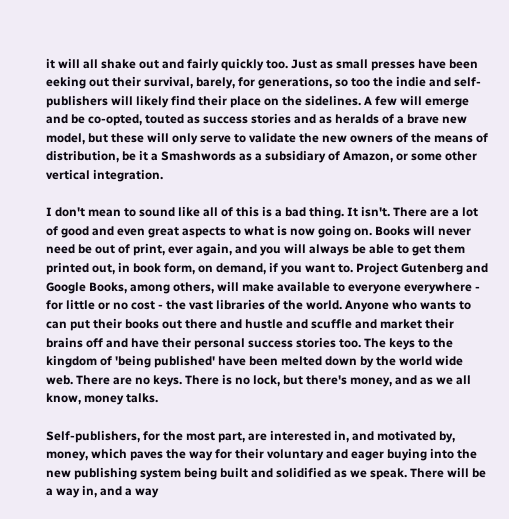it will all shake out and fairly quickly too. Just as small presses have been eeking out their survival, barely, for generations, so too the indie and self-publishers will likely find their place on the sidelines. A few will emerge and be co-opted, touted as success stories and as heralds of a brave new model, but these will only serve to validate the new owners of the means of distribution, be it a Smashwords as a subsidiary of Amazon, or some other vertical integration.

I don't mean to sound like all of this is a bad thing. It isn't. There are a lot of good and even great aspects to what is now going on. Books will never need be out of print, ever again, and you will always be able to get them printed out, in book form, on demand, if you want to. Project Gutenberg and Google Books, among others, will make available to everyone everywhere - for little or no cost - the vast libraries of the world. Anyone who wants to can put their books out there and hustle and scuffle and market their brains off and have their personal success stories too. The keys to the kingdom of 'being published' have been melted down by the world wide web. There are no keys. There is no lock, but there's money, and as we all know, money talks.

Self-publishers, for the most part, are interested in, and motivated by, money, which paves the way for their voluntary and eager buying into the new publishing system being built and solidified as we speak. There will be a way in, and a way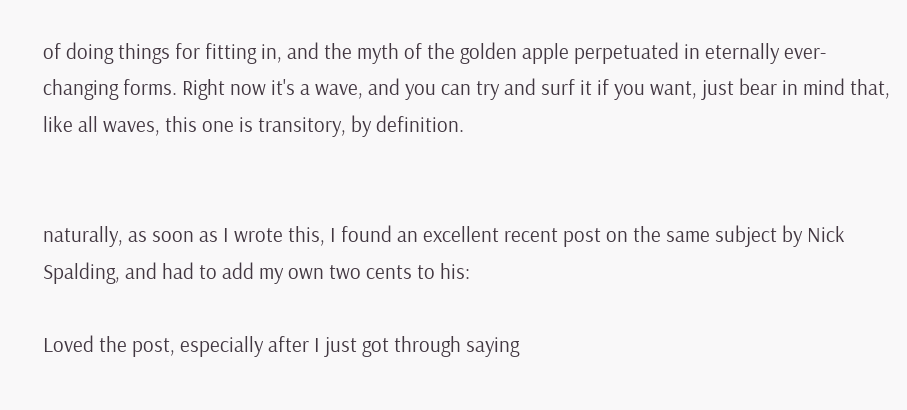of doing things for fitting in, and the myth of the golden apple perpetuated in eternally ever-changing forms. Right now it's a wave, and you can try and surf it if you want, just bear in mind that, like all waves, this one is transitory, by definition.


naturally, as soon as I wrote this, I found an excellent recent post on the same subject by Nick Spalding, and had to add my own two cents to his:

Loved the post, especially after I just got through saying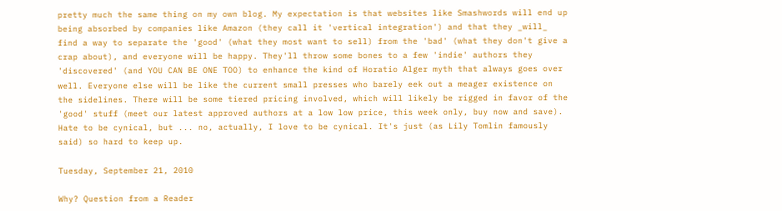pretty much the same thing on my own blog. My expectation is that websites like Smashwords will end up being absorbed by companies like Amazon (they call it 'vertical integration') and that they _will_ find a way to separate the 'good' (what they most want to sell) from the 'bad' (what they don't give a crap about), and everyone will be happy. They'll throw some bones to a few 'indie' authors they 'discovered' (and YOU CAN BE ONE TOO) to enhance the kind of Horatio Alger myth that always goes over well. Everyone else will be like the current small presses who barely eek out a meager existence on the sidelines. There will be some tiered pricing involved, which will likely be rigged in favor of the 'good' stuff (meet our latest approved authors at a low low price, this week only, buy now and save). Hate to be cynical, but ... no, actually, I love to be cynical. It's just (as Lily Tomlin famously said) so hard to keep up.

Tuesday, September 21, 2010

Why? Question from a Reader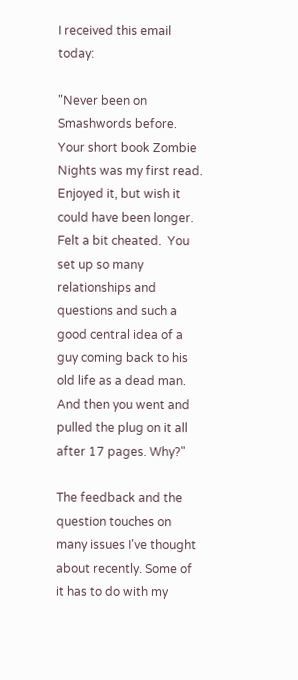I received this email today:

"Never been on Smashwords before.  Your short book Zombie Nights was my first read. Enjoyed it, but wish it could have been longer. Felt a bit cheated.  You set up so many relationships and questions and such a good central idea of a guy coming back to his old life as a dead man. And then you went and pulled the plug on it all after 17 pages. Why?"

The feedback and the question touches on many issues I've thought about recently. Some of it has to do with my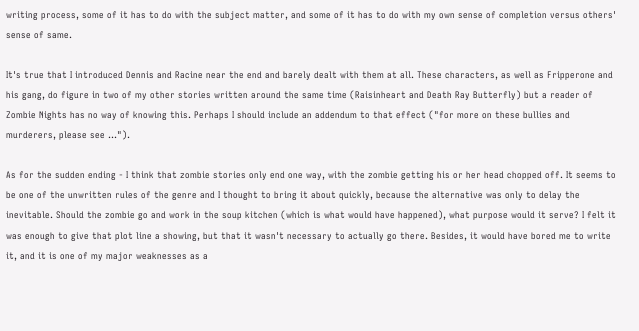writing process, some of it has to do with the subject matter, and some of it has to do with my own sense of completion versus others' sense of same.

It's true that I introduced Dennis and Racine near the end and barely dealt with them at all. These characters, as well as Fripperone and his gang, do figure in two of my other stories written around the same time (Raisinheart and Death Ray Butterfly) but a reader of Zombie Nights has no way of knowing this. Perhaps I should include an addendum to that effect ("for more on these bullies and murderers, please see ...").

As for the sudden ending - I think that zombie stories only end one way, with the zombie getting his or her head chopped off. It seems to be one of the unwritten rules of the genre and I thought to bring it about quickly, because the alternative was only to delay the inevitable. Should the zombie go and work in the soup kitchen (which is what would have happened), what purpose would it serve? I felt it was enough to give that plot line a showing, but that it wasn't necessary to actually go there. Besides, it would have bored me to write it, and it is one of my major weaknesses as a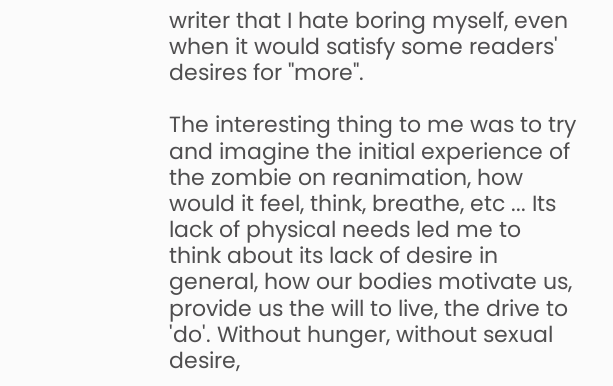writer that I hate boring myself, even when it would satisfy some readers' desires for "more".

The interesting thing to me was to try and imagine the initial experience of the zombie on reanimation, how would it feel, think, breathe, etc ... Its lack of physical needs led me to think about its lack of desire in general, how our bodies motivate us, provide us the will to live, the drive to 'do'. Without hunger, without sexual desire,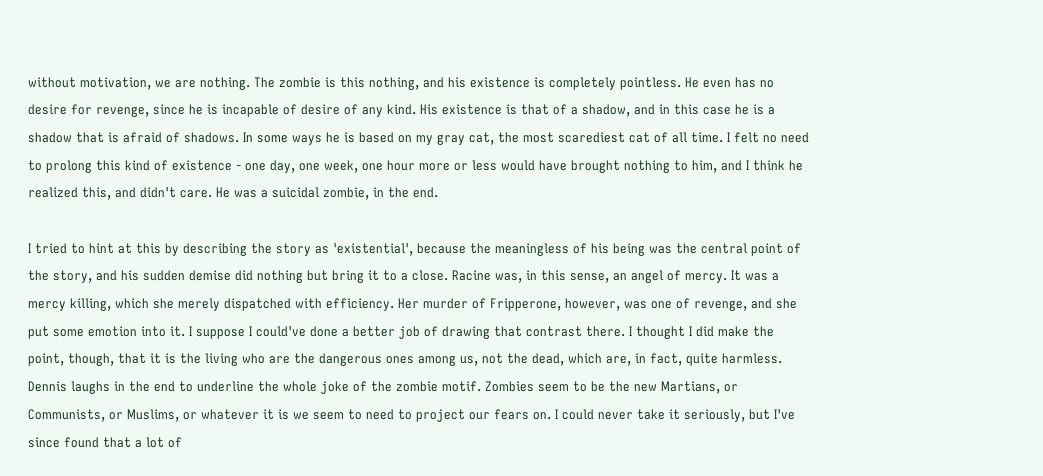without motivation, we are nothing. The zombie is this nothing, and his existence is completely pointless. He even has no desire for revenge, since he is incapable of desire of any kind. His existence is that of a shadow, and in this case he is a shadow that is afraid of shadows. In some ways he is based on my gray cat, the most scarediest cat of all time. I felt no need to prolong this kind of existence - one day, one week, one hour more or less would have brought nothing to him, and I think he realized this, and didn't care. He was a suicidal zombie, in the end.

I tried to hint at this by describing the story as 'existential', because the meaningless of his being was the central point of the story, and his sudden demise did nothing but bring it to a close. Racine was, in this sense, an angel of mercy. It was a mercy killing, which she merely dispatched with efficiency. Her murder of Fripperone, however, was one of revenge, and she put some emotion into it. I suppose I could've done a better job of drawing that contrast there. I thought I did make the point, though, that it is the living who are the dangerous ones among us, not the dead, which are, in fact, quite harmless. Dennis laughs in the end to underline the whole joke of the zombie motif. Zombies seem to be the new Martians, or Communists, or Muslims, or whatever it is we seem to need to project our fears on. I could never take it seriously, but I've since found that a lot of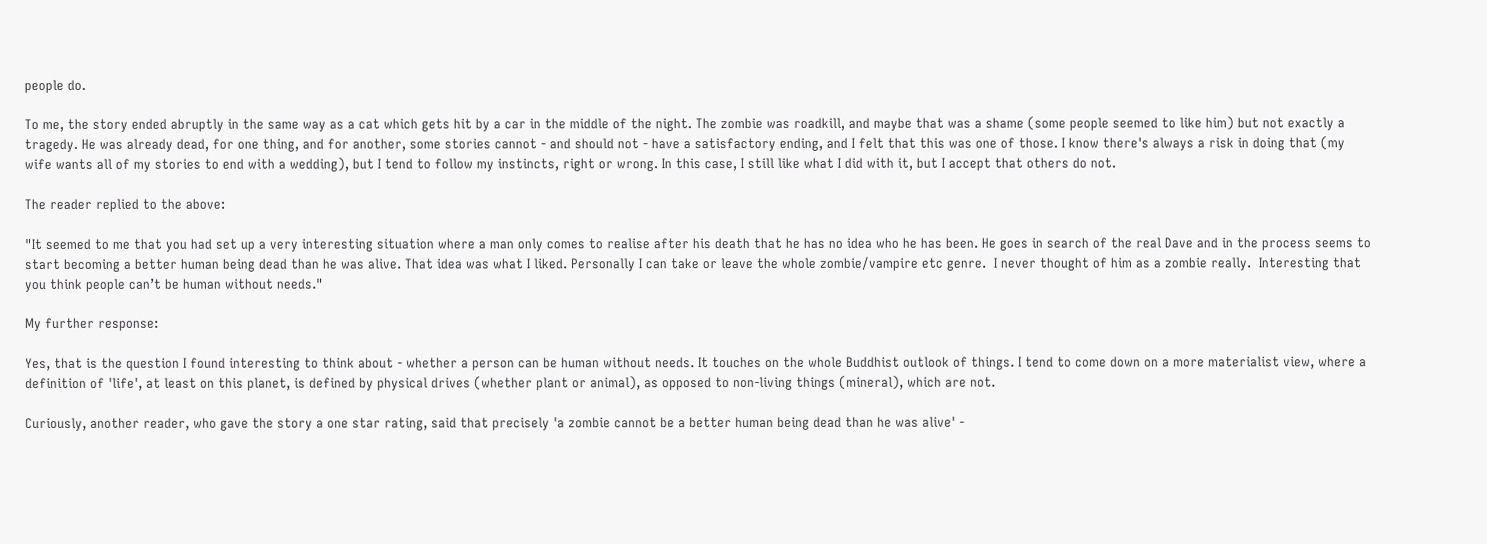people do.

To me, the story ended abruptly in the same way as a cat which gets hit by a car in the middle of the night. The zombie was roadkill, and maybe that was a shame (some people seemed to like him) but not exactly a tragedy. He was already dead, for one thing, and for another, some stories cannot - and should not - have a satisfactory ending, and I felt that this was one of those. I know there's always a risk in doing that (my wife wants all of my stories to end with a wedding), but I tend to follow my instincts, right or wrong. In this case, I still like what I did with it, but I accept that others do not.

The reader replied to the above:

"It seemed to me that you had set up a very interesting situation where a man only comes to realise after his death that he has no idea who he has been. He goes in search of the real Dave and in the process seems to start becoming a better human being dead than he was alive. That idea was what I liked. Personally I can take or leave the whole zombie/vampire etc genre.  I never thought of him as a zombie really.  Interesting that you think people can’t be human without needs."

My further response:

Yes, that is the question I found interesting to think about - whether a person can be human without needs. It touches on the whole Buddhist outlook of things. I tend to come down on a more materialist view, where a definition of 'life', at least on this planet, is defined by physical drives (whether plant or animal), as opposed to non-living things (mineral), which are not.

Curiously, another reader, who gave the story a one star rating, said that precisely 'a zombie cannot be a better human being dead than he was alive' -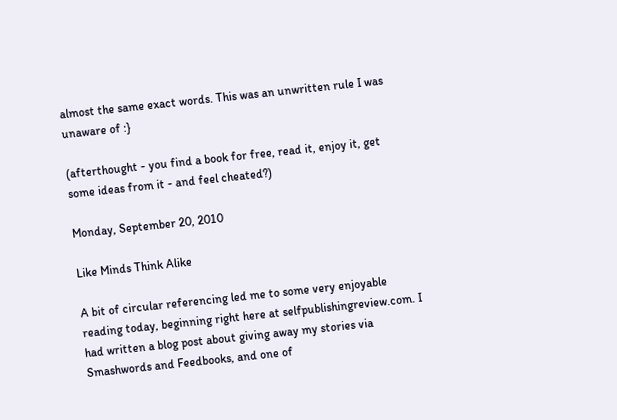almost the same exact words. This was an unwritten rule I was unaware of :}

(afterthought - you find a book for free, read it, enjoy it, get some ideas from it - and feel cheated?)

Monday, September 20, 2010

Like Minds Think Alike

A bit of circular referencing led me to some very enjoyable reading today, beginning right here at selfpublishingreview.com. I had written a blog post about giving away my stories via Smashwords and Feedbooks, and one of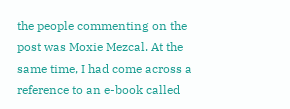the people commenting on the post was Moxie Mezcal. At the same time, I had come across a reference to an e-book called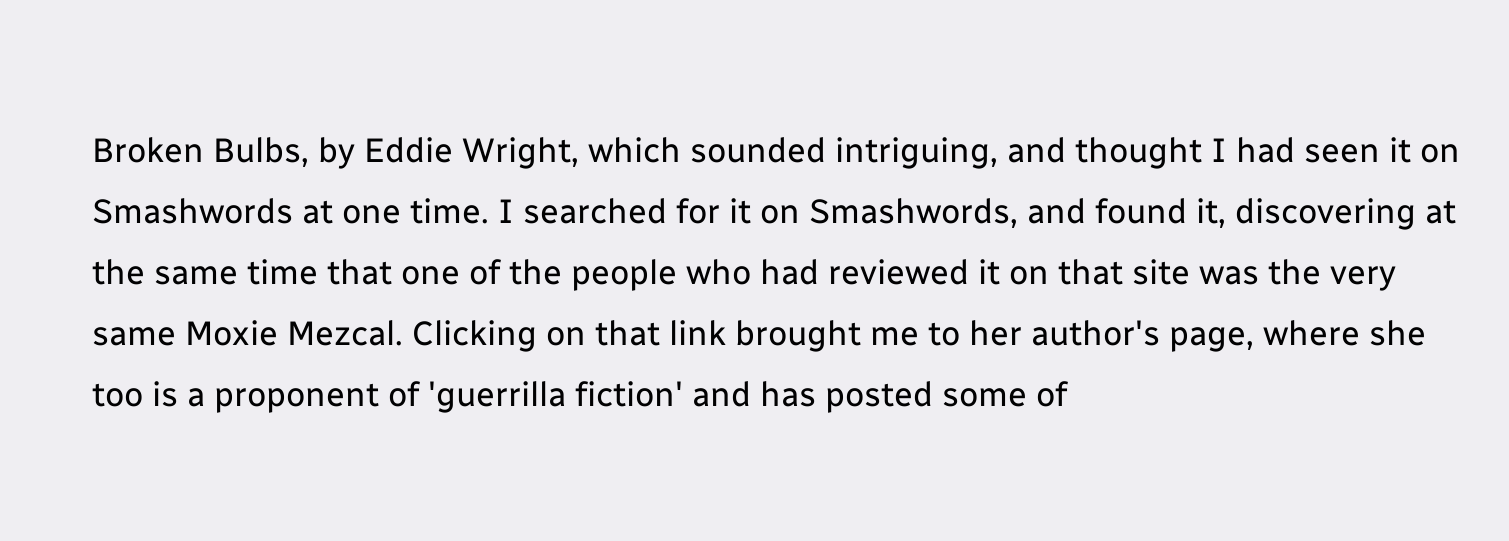Broken Bulbs, by Eddie Wright, which sounded intriguing, and thought I had seen it on Smashwords at one time. I searched for it on Smashwords, and found it, discovering at the same time that one of the people who had reviewed it on that site was the very same Moxie Mezcal. Clicking on that link brought me to her author's page, where she too is a proponent of 'guerrilla fiction' and has posted some of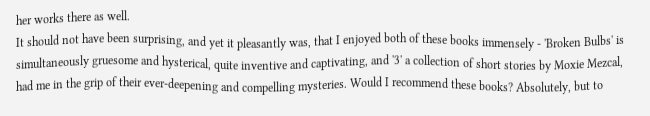her works there as well.
It should not have been surprising, and yet it pleasantly was, that I enjoyed both of these books immensely - 'Broken Bulbs' is simultaneously gruesome and hysterical, quite inventive and captivating, and '3' a collection of short stories by Moxie Mezcal, had me in the grip of their ever-deepening and compelling mysteries. Would I recommend these books? Absolutely, but to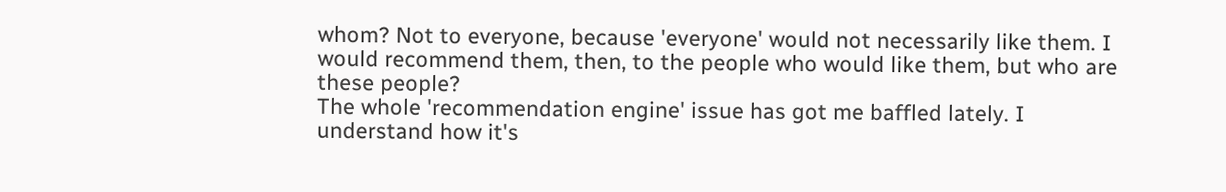whom? Not to everyone, because 'everyone' would not necessarily like them. I would recommend them, then, to the people who would like them, but who are these people?
The whole 'recommendation engine' issue has got me baffled lately. I understand how it's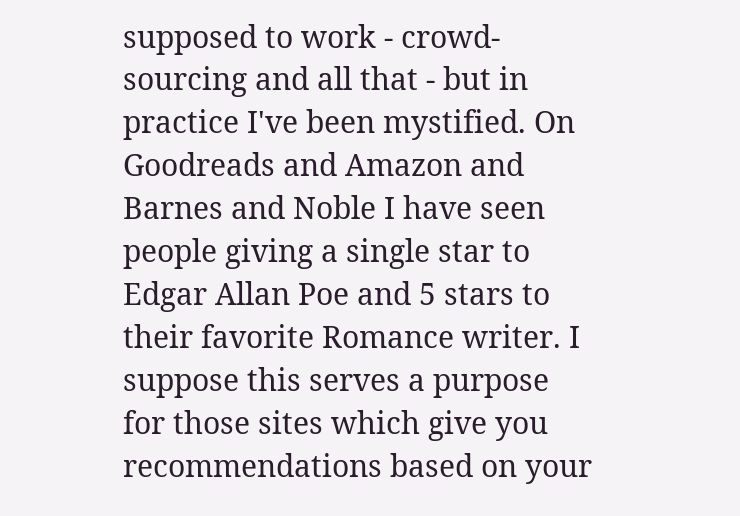supposed to work - crowd-sourcing and all that - but in practice I've been mystified. On Goodreads and Amazon and Barnes and Noble I have seen people giving a single star to Edgar Allan Poe and 5 stars to their favorite Romance writer. I suppose this serves a purpose for those sites which give you recommendations based on your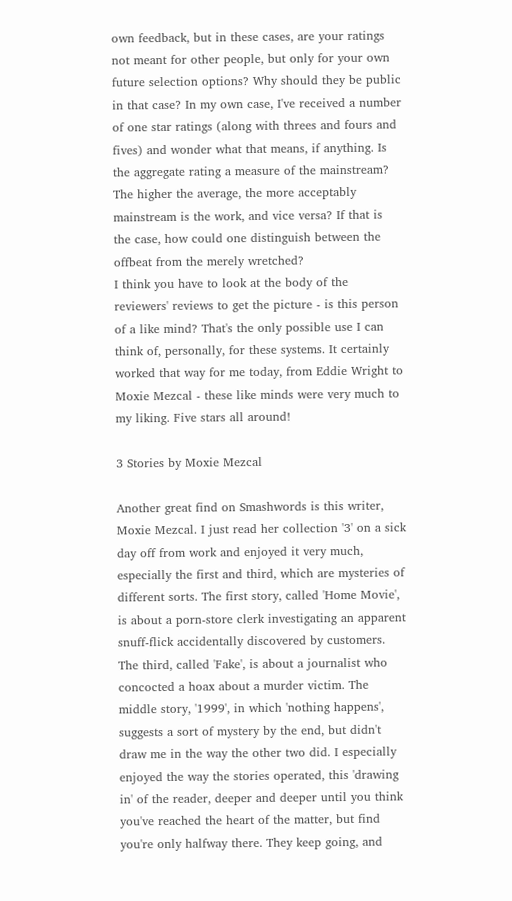own feedback, but in these cases, are your ratings not meant for other people, but only for your own future selection options? Why should they be public in that case? In my own case, I've received a number of one star ratings (along with threes and fours and fives) and wonder what that means, if anything. Is the aggregate rating a measure of the mainstream? The higher the average, the more acceptably mainstream is the work, and vice versa? If that is the case, how could one distinguish between the offbeat from the merely wretched?
I think you have to look at the body of the reviewers' reviews to get the picture - is this person of a like mind? That's the only possible use I can think of, personally, for these systems. It certainly worked that way for me today, from Eddie Wright to Moxie Mezcal - these like minds were very much to my liking. Five stars all around!

3 Stories by Moxie Mezcal

Another great find on Smashwords is this writer, Moxie Mezcal. I just read her collection '3' on a sick day off from work and enjoyed it very much, especially the first and third, which are mysteries of different sorts. The first story, called 'Home Movie', is about a porn-store clerk investigating an apparent snuff-flick accidentally discovered by customers. The third, called 'Fake', is about a journalist who concocted a hoax about a murder victim. The middle story, '1999', in which 'nothing happens', suggests a sort of mystery by the end, but didn't draw me in the way the other two did. I especially enjoyed the way the stories operated, this 'drawing in' of the reader, deeper and deeper until you think you've reached the heart of the matter, but find you're only halfway there. They keep going, and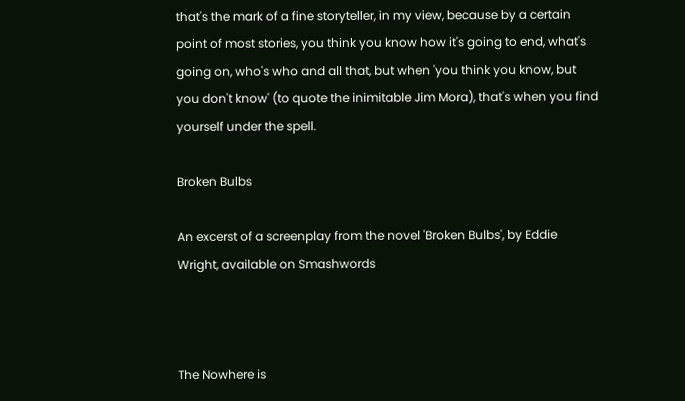that's the mark of a fine storyteller, in my view, because by a certain point of most stories, you think you know how it's going to end, what's going on, who's who and all that, but when 'you think you know, but you don't know' (to quote the inimitable Jim Mora), that's when you find yourself under the spell.

Broken Bulbs

An excerst of a screenplay from the novel 'Broken Bulbs', by Eddie Wright, available on Smashwords



The Nowhere is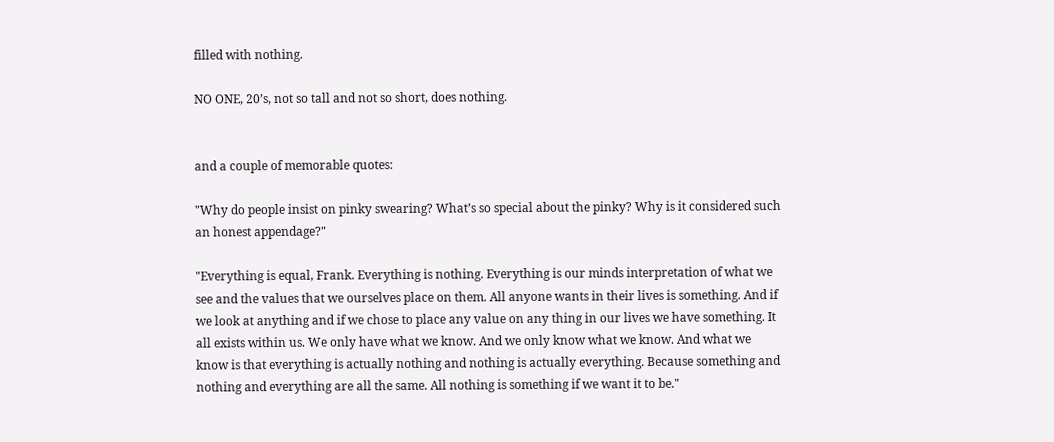filled with nothing.

NO ONE, 20’s, not so tall and not so short, does nothing.


and a couple of memorable quotes:

"Why do people insist on pinky swearing? What’s so special about the pinky? Why is it considered such an honest appendage?"

"Everything is equal, Frank. Everything is nothing. Everything is our minds interpretation of what we see and the values that we ourselves place on them. All anyone wants in their lives is something. And if we look at anything and if we chose to place any value on any thing in our lives we have something. It all exists within us. We only have what we know. And we only know what we know. And what we know is that everything is actually nothing and nothing is actually everything. Because something and nothing and everything are all the same. All nothing is something if we want it to be."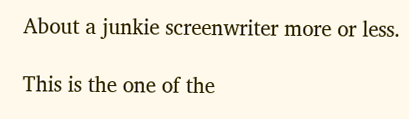About a junkie screenwriter more or less.

This is the one of the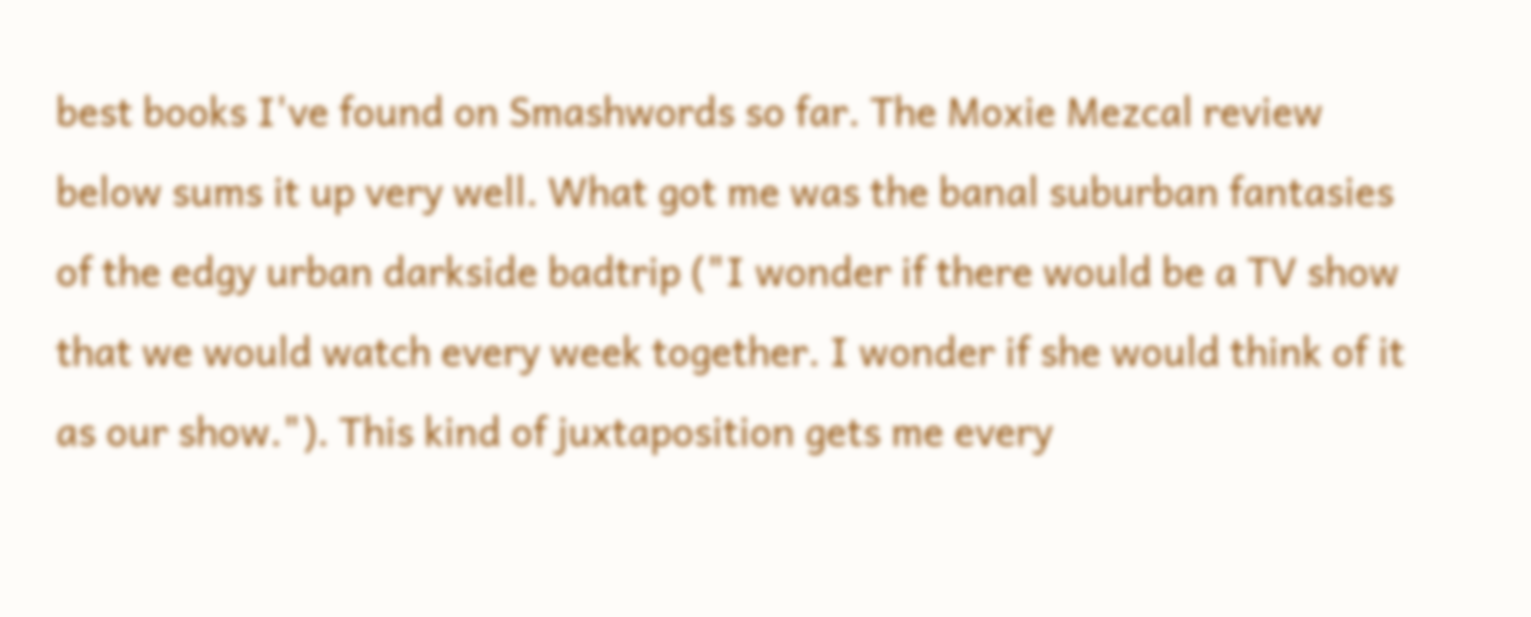best books I've found on Smashwords so far. The Moxie Mezcal review below sums it up very well. What got me was the banal suburban fantasies of the edgy urban darkside badtrip ("I wonder if there would be a TV show that we would watch every week together. I wonder if she would think of it as our show."). This kind of juxtaposition gets me every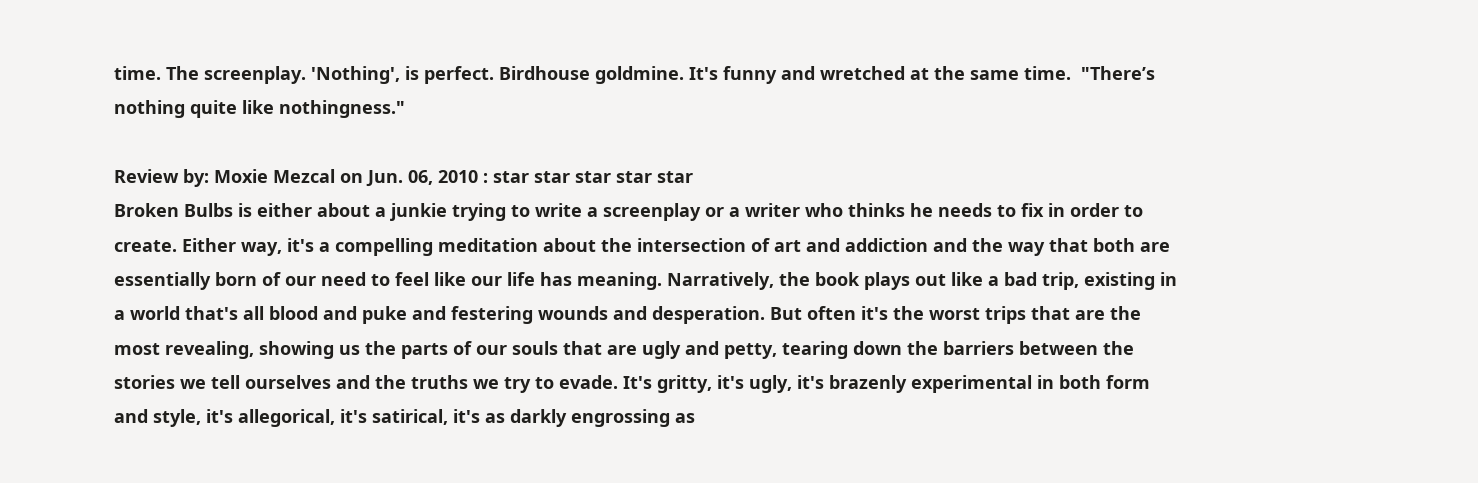time. The screenplay. 'Nothing', is perfect. Birdhouse goldmine. It's funny and wretched at the same time.  "There’s nothing quite like nothingness."

Review by: Moxie Mezcal on Jun. 06, 2010 : star star star star star
Broken Bulbs is either about a junkie trying to write a screenplay or a writer who thinks he needs to fix in order to create. Either way, it's a compelling meditation about the intersection of art and addiction and the way that both are essentially born of our need to feel like our life has meaning. Narratively, the book plays out like a bad trip, existing in a world that's all blood and puke and festering wounds and desperation. But often it's the worst trips that are the most revealing, showing us the parts of our souls that are ugly and petty, tearing down the barriers between the stories we tell ourselves and the truths we try to evade. It's gritty, it's ugly, it's brazenly experimental in both form and style, it's allegorical, it's satirical, it's as darkly engrossing as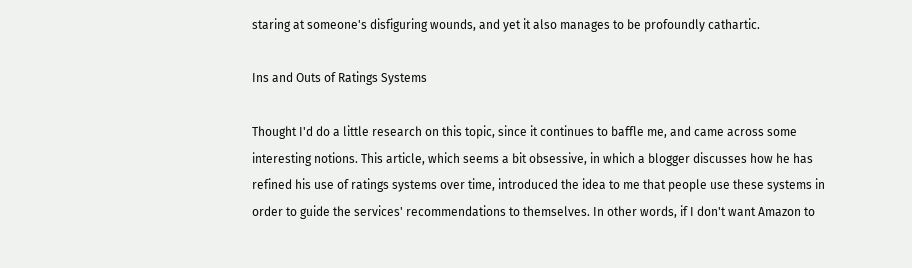staring at someone's disfiguring wounds, and yet it also manages to be profoundly cathartic.

Ins and Outs of Ratings Systems

Thought I'd do a little research on this topic, since it continues to baffle me, and came across some interesting notions. This article, which seems a bit obsessive, in which a blogger discusses how he has refined his use of ratings systems over time, introduced the idea to me that people use these systems in order to guide the services' recommendations to themselves. In other words, if I don't want Amazon to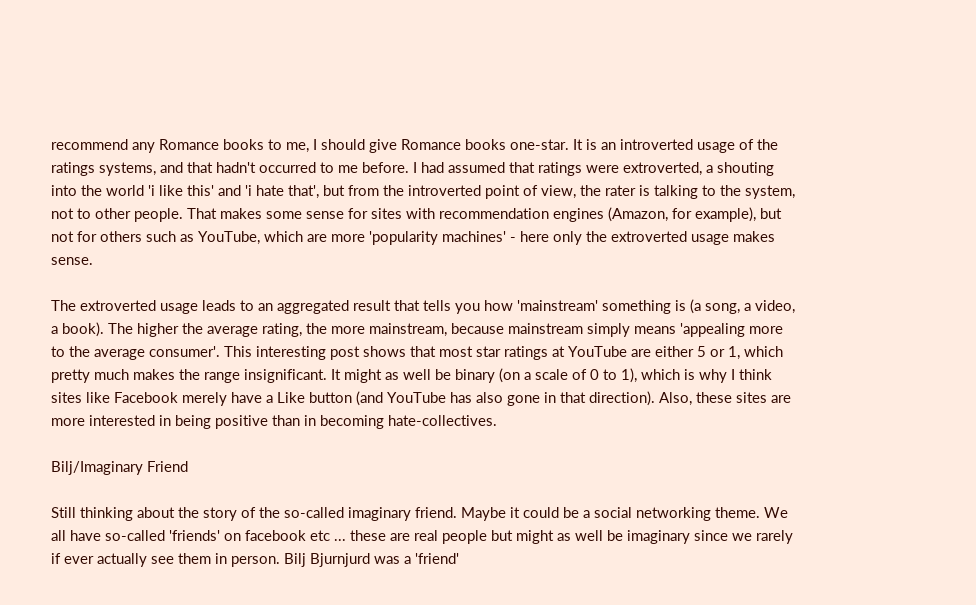recommend any Romance books to me, I should give Romance books one-star. It is an introverted usage of the ratings systems, and that hadn't occurred to me before. I had assumed that ratings were extroverted, a shouting into the world 'i like this' and 'i hate that', but from the introverted point of view, the rater is talking to the system, not to other people. That makes some sense for sites with recommendation engines (Amazon, for example), but not for others such as YouTube, which are more 'popularity machines' - here only the extroverted usage makes sense.

The extroverted usage leads to an aggregated result that tells you how 'mainstream' something is (a song, a video, a book). The higher the average rating, the more mainstream, because mainstream simply means 'appealing more to the average consumer'. This interesting post shows that most star ratings at YouTube are either 5 or 1, which pretty much makes the range insignificant. It might as well be binary (on a scale of 0 to 1), which is why I think sites like Facebook merely have a Like button (and YouTube has also gone in that direction). Also, these sites are more interested in being positive than in becoming hate-collectives.

Bilj/Imaginary Friend

Still thinking about the story of the so-called imaginary friend. Maybe it could be a social networking theme. We all have so-called 'friends' on facebook etc ... these are real people but might as well be imaginary since we rarely if ever actually see them in person. Bilj Bjurnjurd was a 'friend'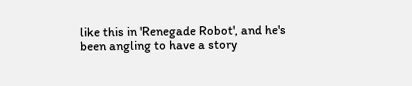like this in 'Renegade Robot', and he's been angling to have a story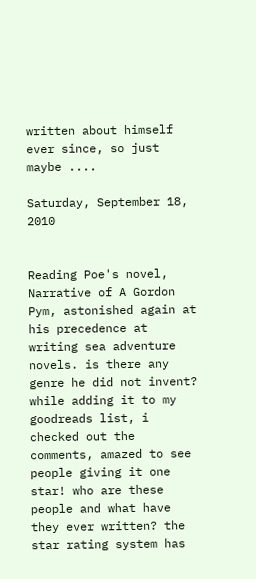written about himself ever since, so just maybe ....

Saturday, September 18, 2010


Reading Poe's novel, Narrative of A Gordon Pym, astonished again at his precedence at writing sea adventure novels. is there any genre he did not invent? while adding it to my goodreads list, i checked out the comments, amazed to see people giving it one star! who are these people and what have they ever written? the star rating system has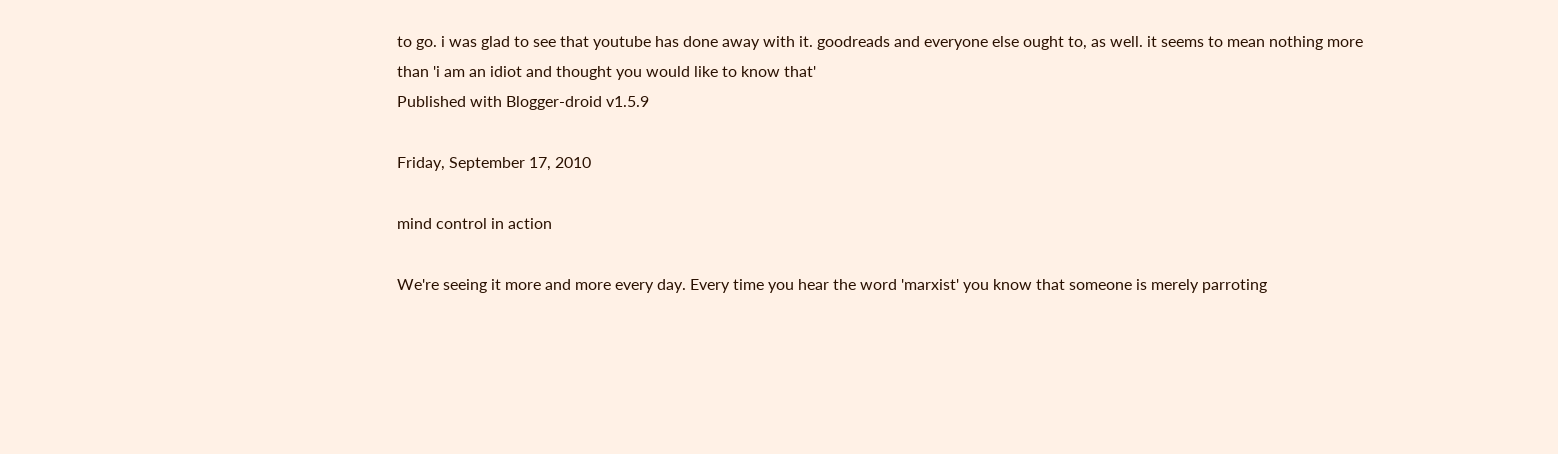to go. i was glad to see that youtube has done away with it. goodreads and everyone else ought to, as well. it seems to mean nothing more than 'i am an idiot and thought you would like to know that'
Published with Blogger-droid v1.5.9

Friday, September 17, 2010

mind control in action

We're seeing it more and more every day. Every time you hear the word 'marxist' you know that someone is merely parroting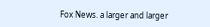Fox News. a larger and larger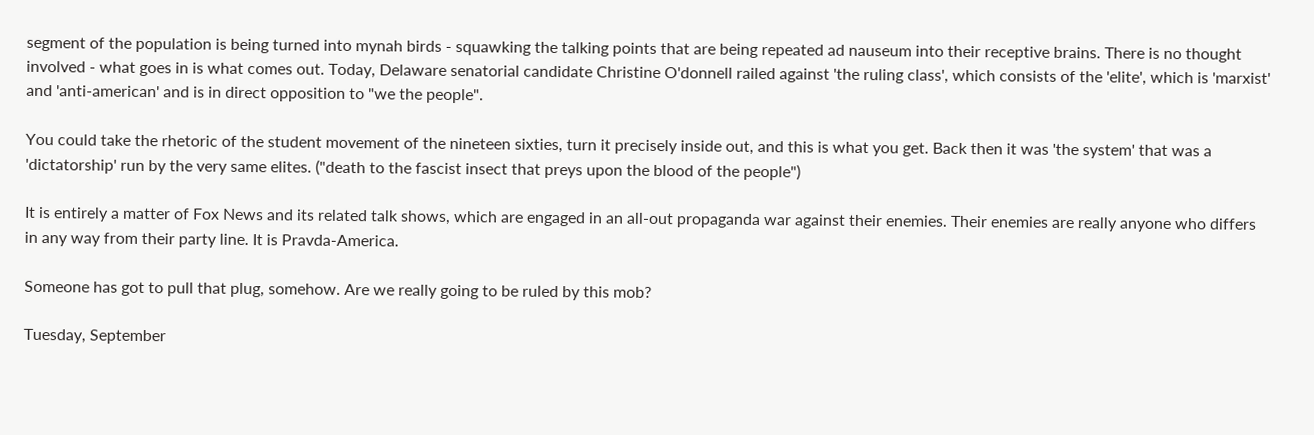segment of the population is being turned into mynah birds - squawking the talking points that are being repeated ad nauseum into their receptive brains. There is no thought involved - what goes in is what comes out. Today, Delaware senatorial candidate Christine O'donnell railed against 'the ruling class', which consists of the 'elite', which is 'marxist' and 'anti-american' and is in direct opposition to "we the people".

You could take the rhetoric of the student movement of the nineteen sixties, turn it precisely inside out, and this is what you get. Back then it was 'the system' that was a 'dictatorship' run by the very same elites. ("death to the fascist insect that preys upon the blood of the people")

It is entirely a matter of Fox News and its related talk shows, which are engaged in an all-out propaganda war against their enemies. Their enemies are really anyone who differs in any way from their party line. It is Pravda-America.

Someone has got to pull that plug, somehow. Are we really going to be ruled by this mob?

Tuesday, September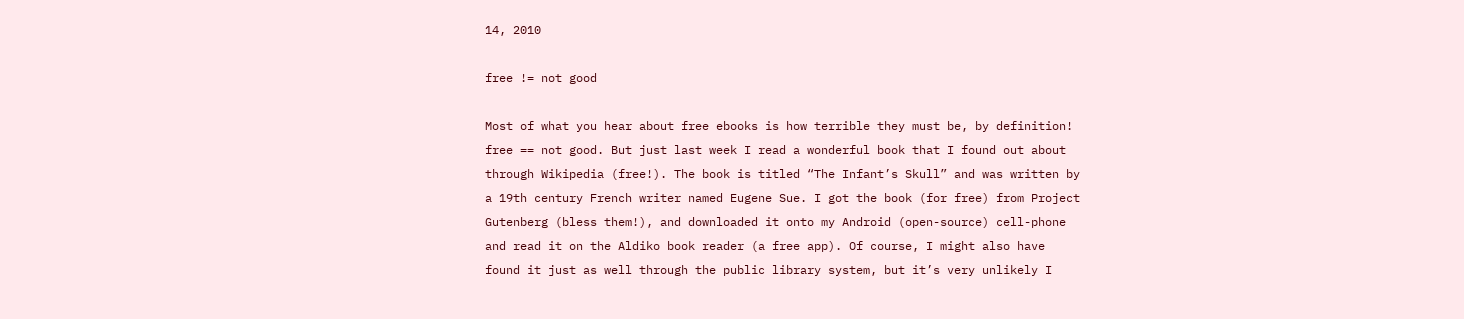14, 2010

free != not good

Most of what you hear about free ebooks is how terrible they must be, by definition! free == not good. But just last week I read a wonderful book that I found out about through Wikipedia (free!). The book is titled “The Infant’s Skull” and was written by a 19th century French writer named Eugene Sue. I got the book (for free) from Project Gutenberg (bless them!), and downloaded it onto my Android (open-source) cell-phone and read it on the Aldiko book reader (a free app). Of course, I might also have found it just as well through the public library system, but it’s very unlikely I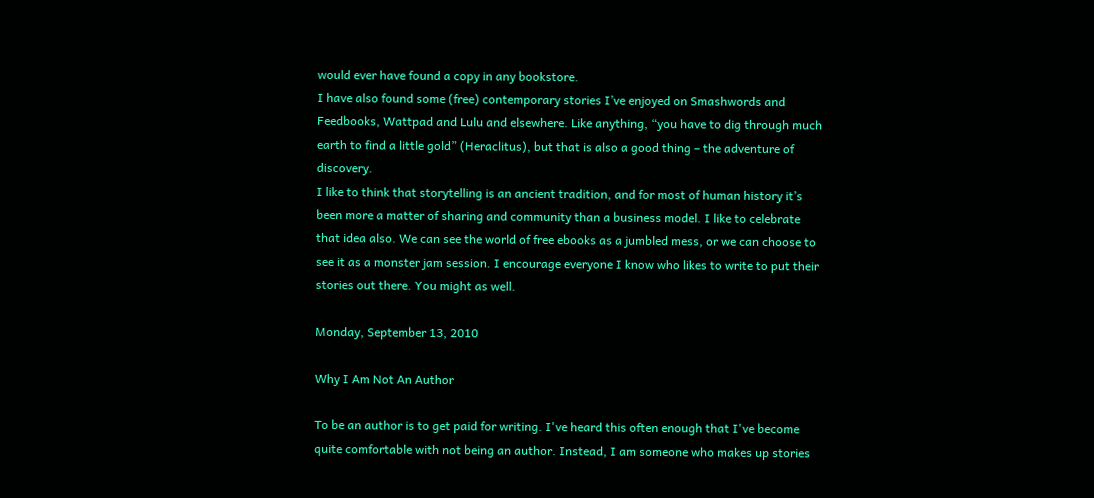would ever have found a copy in any bookstore.
I have also found some (free) contemporary stories I’ve enjoyed on Smashwords and Feedbooks, Wattpad and Lulu and elsewhere. Like anything, “you have to dig through much earth to find a little gold” (Heraclitus), but that is also a good thing – the adventure of discovery.
I like to think that storytelling is an ancient tradition, and for most of human history it’s been more a matter of sharing and community than a business model. I like to celebrate that idea also. We can see the world of free ebooks as a jumbled mess, or we can choose to see it as a monster jam session. I encourage everyone I know who likes to write to put their stories out there. You might as well.

Monday, September 13, 2010

Why I Am Not An Author

To be an author is to get paid for writing. I've heard this often enough that I've become quite comfortable with not being an author. Instead, I am someone who makes up stories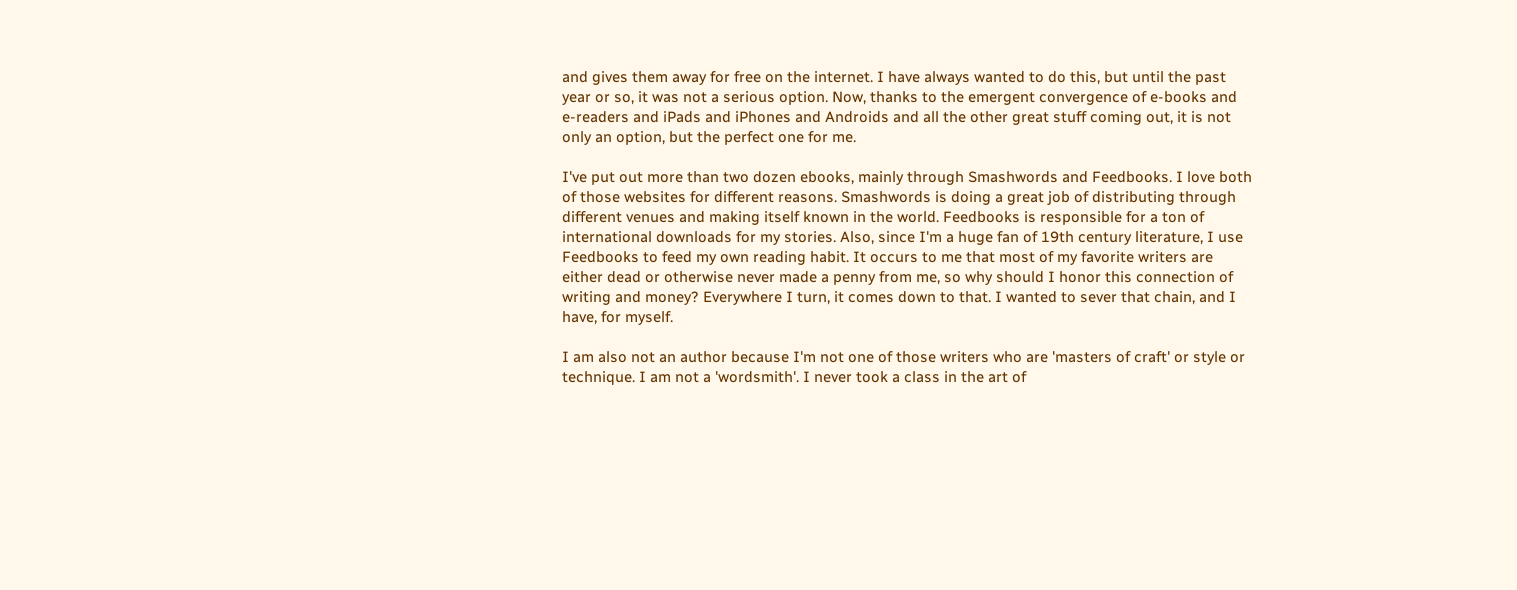and gives them away for free on the internet. I have always wanted to do this, but until the past year or so, it was not a serious option. Now, thanks to the emergent convergence of e-books and e-readers and iPads and iPhones and Androids and all the other great stuff coming out, it is not only an option, but the perfect one for me.

I've put out more than two dozen ebooks, mainly through Smashwords and Feedbooks. I love both of those websites for different reasons. Smashwords is doing a great job of distributing through different venues and making itself known in the world. Feedbooks is responsible for a ton of international downloads for my stories. Also, since I'm a huge fan of 19th century literature, I use Feedbooks to feed my own reading habit. It occurs to me that most of my favorite writers are either dead or otherwise never made a penny from me, so why should I honor this connection of writing and money? Everywhere I turn, it comes down to that. I wanted to sever that chain, and I have, for myself.

I am also not an author because I'm not one of those writers who are 'masters of craft' or style or technique. I am not a 'wordsmith'. I never took a class in the art of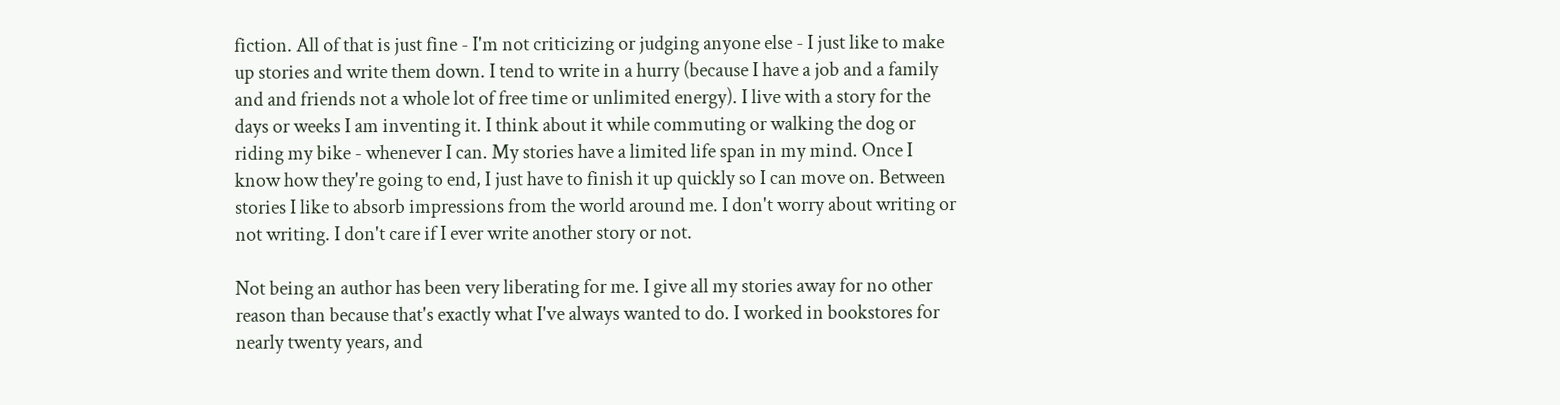fiction. All of that is just fine - I'm not criticizing or judging anyone else - I just like to make up stories and write them down. I tend to write in a hurry (because I have a job and a family and and friends not a whole lot of free time or unlimited energy). I live with a story for the days or weeks I am inventing it. I think about it while commuting or walking the dog or riding my bike - whenever I can. My stories have a limited life span in my mind. Once I know how they're going to end, I just have to finish it up quickly so I can move on. Between stories I like to absorb impressions from the world around me. I don't worry about writing or not writing. I don't care if I ever write another story or not.

Not being an author has been very liberating for me. I give all my stories away for no other reason than because that's exactly what I've always wanted to do. I worked in bookstores for nearly twenty years, and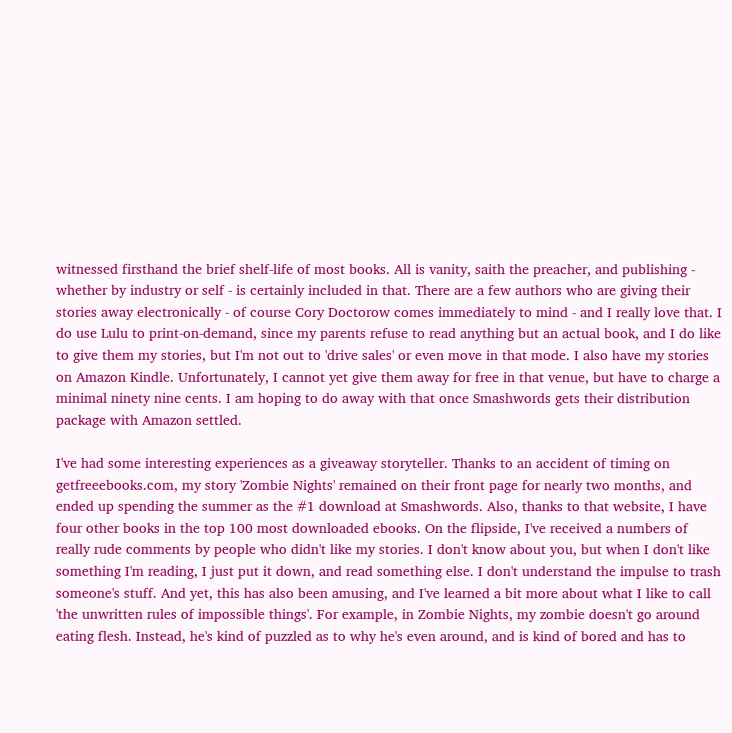witnessed firsthand the brief shelf-life of most books. All is vanity, saith the preacher, and publishing - whether by industry or self - is certainly included in that. There are a few authors who are giving their stories away electronically - of course Cory Doctorow comes immediately to mind - and I really love that. I do use Lulu to print-on-demand, since my parents refuse to read anything but an actual book, and I do like to give them my stories, but I'm not out to 'drive sales' or even move in that mode. I also have my stories on Amazon Kindle. Unfortunately, I cannot yet give them away for free in that venue, but have to charge a minimal ninety nine cents. I am hoping to do away with that once Smashwords gets their distribution package with Amazon settled.

I've had some interesting experiences as a giveaway storyteller. Thanks to an accident of timing on getfreeebooks.com, my story 'Zombie Nights' remained on their front page for nearly two months, and ended up spending the summer as the #1 download at Smashwords. Also, thanks to that website, I have four other books in the top 100 most downloaded ebooks. On the flipside, I've received a numbers of really rude comments by people who didn't like my stories. I don't know about you, but when I don't like something I'm reading, I just put it down, and read something else. I don't understand the impulse to trash someone's stuff. And yet, this has also been amusing, and I've learned a bit more about what I like to call 'the unwritten rules of impossible things'. For example, in Zombie Nights, my zombie doesn't go around eating flesh. Instead, he's kind of puzzled as to why he's even around, and is kind of bored and has to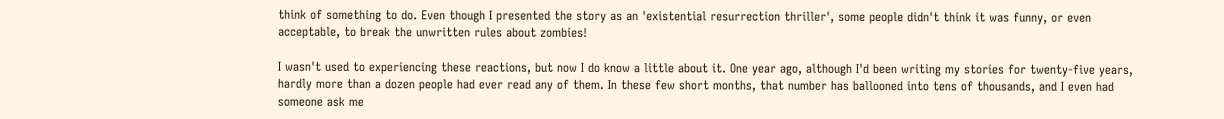think of something to do. Even though I presented the story as an 'existential resurrection thriller', some people didn't think it was funny, or even acceptable, to break the unwritten rules about zombies!

I wasn't used to experiencing these reactions, but now I do know a little about it. One year ago, although I'd been writing my stories for twenty-five years, hardly more than a dozen people had ever read any of them. In these few short months, that number has ballooned into tens of thousands, and I even had someone ask me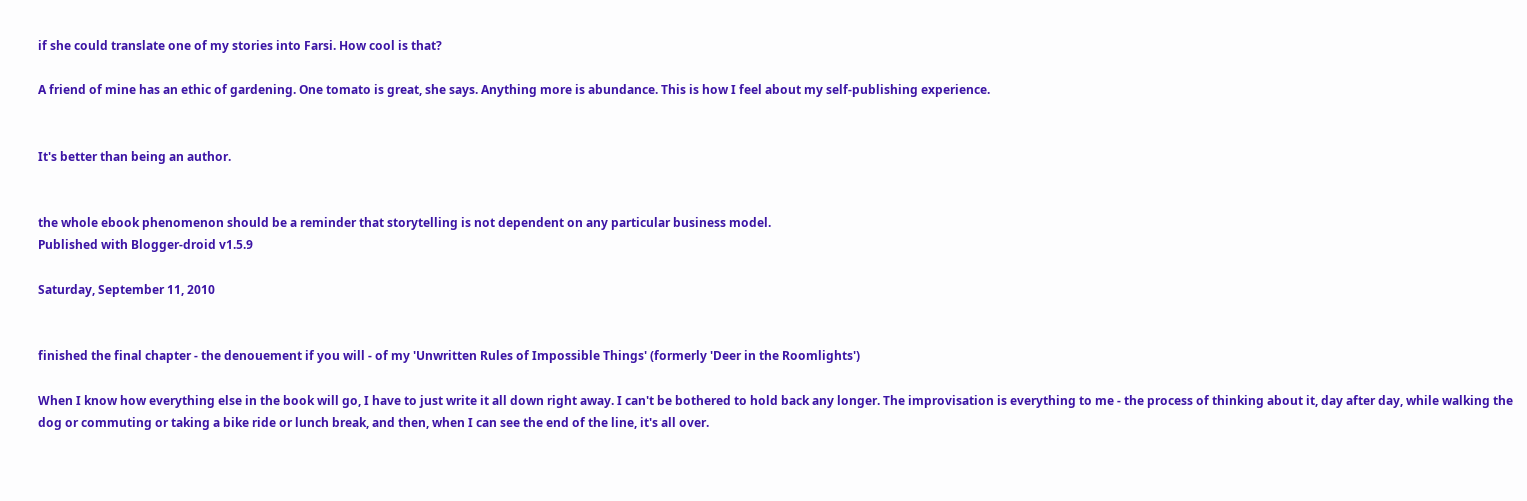if she could translate one of my stories into Farsi. How cool is that?

A friend of mine has an ethic of gardening. One tomato is great, she says. Anything more is abundance. This is how I feel about my self-publishing experience.


It's better than being an author.


the whole ebook phenomenon should be a reminder that storytelling is not dependent on any particular business model.
Published with Blogger-droid v1.5.9

Saturday, September 11, 2010


finished the final chapter - the denouement if you will - of my 'Unwritten Rules of Impossible Things' (formerly 'Deer in the Roomlights')

When I know how everything else in the book will go, I have to just write it all down right away. I can't be bothered to hold back any longer. The improvisation is everything to me - the process of thinking about it, day after day, while walking the dog or commuting or taking a bike ride or lunch break, and then, when I can see the end of the line, it's all over.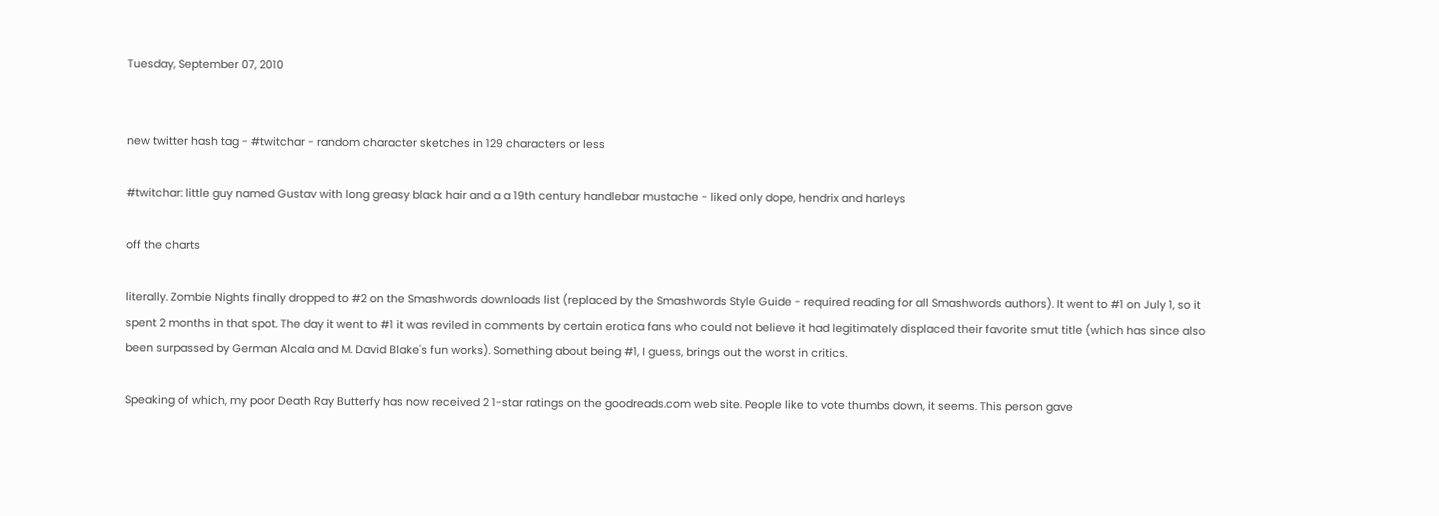Tuesday, September 07, 2010


new twitter hash tag - #twitchar - random character sketches in 129 characters or less

#twitchar: little guy named Gustav with long greasy black hair and a a 19th century handlebar mustache - liked only dope, hendrix and harleys

off the charts

literally. Zombie Nights finally dropped to #2 on the Smashwords downloads list (replaced by the Smashwords Style Guide - required reading for all Smashwords authors). It went to #1 on July 1, so it spent 2 months in that spot. The day it went to #1 it was reviled in comments by certain erotica fans who could not believe it had legitimately displaced their favorite smut title (which has since also been surpassed by German Alcala and M. David Blake's fun works). Something about being #1, I guess, brings out the worst in critics.

Speaking of which, my poor Death Ray Butterfy has now received 2 1-star ratings on the goodreads.com web site. People like to vote thumbs down, it seems. This person gave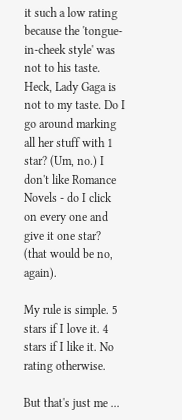it such a low rating because the 'tongue-in-cheek style' was not to his taste. Heck, Lady Gaga is not to my taste. Do I go around marking all her stuff with 1 star? (Um, no.) I don't like Romance Novels - do I click on every one and give it one star? (that would be no, again).

My rule is simple. 5 stars if I love it. 4 stars if I like it. No rating otherwise.

But that's just me ...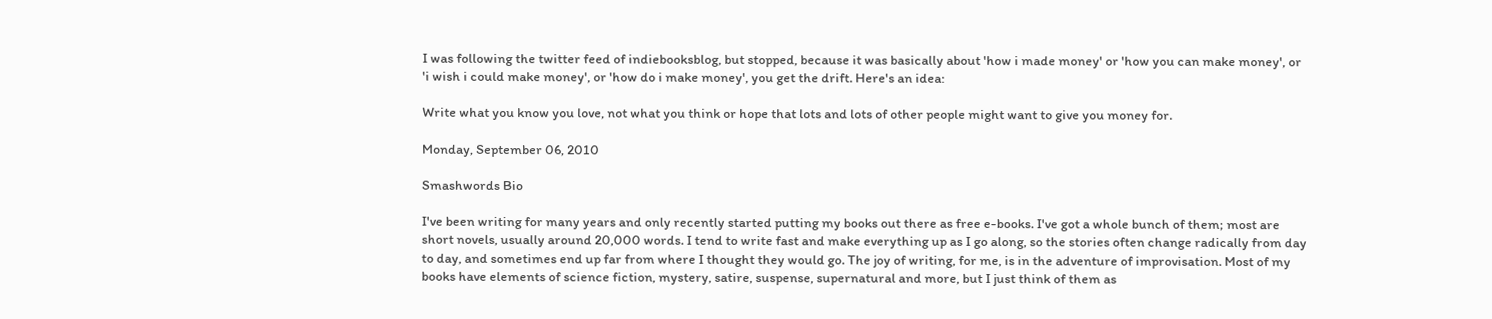I was following the twitter feed of indiebooksblog, but stopped, because it was basically about 'how i made money' or 'how you can make money', or 'i wish i could make money', or 'how do i make money', you get the drift. Here's an idea:

Write what you know you love, not what you think or hope that lots and lots of other people might want to give you money for.

Monday, September 06, 2010

Smashwords Bio

I've been writing for many years and only recently started putting my books out there as free e-books. I've got a whole bunch of them; most are short novels, usually around 20,000 words. I tend to write fast and make everything up as I go along, so the stories often change radically from day to day, and sometimes end up far from where I thought they would go. The joy of writing, for me, is in the adventure of improvisation. Most of my books have elements of science fiction, mystery, satire, suspense, supernatural and more, but I just think of them as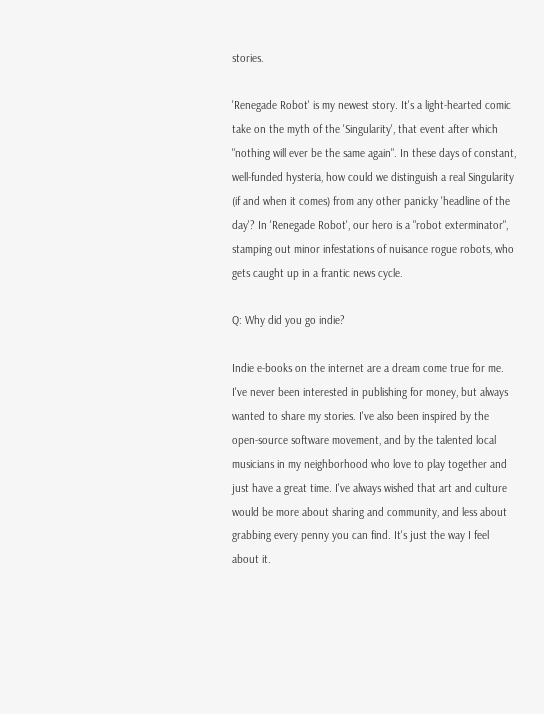stories.

'Renegade Robot' is my newest story. It's a light-hearted comic take on the myth of the 'Singularity', that event after which "nothing will ever be the same again". In these days of constant, well-funded hysteria, how could we distinguish a real Singularity (if and when it comes) from any other panicky 'headline of the day'? In 'Renegade Robot', our hero is a "robot exterminator", stamping out minor infestations of nuisance rogue robots, who gets caught up in a frantic news cycle.

Q: Why did you go indie?

Indie e-books on the internet are a dream come true for me. I've never been interested in publishing for money, but always wanted to share my stories. I've also been inspired by the open-source software movement, and by the talented local musicians in my neighborhood who love to play together and just have a great time. I've always wished that art and culture would be more about sharing and community, and less about grabbing every penny you can find. It's just the way I feel about it.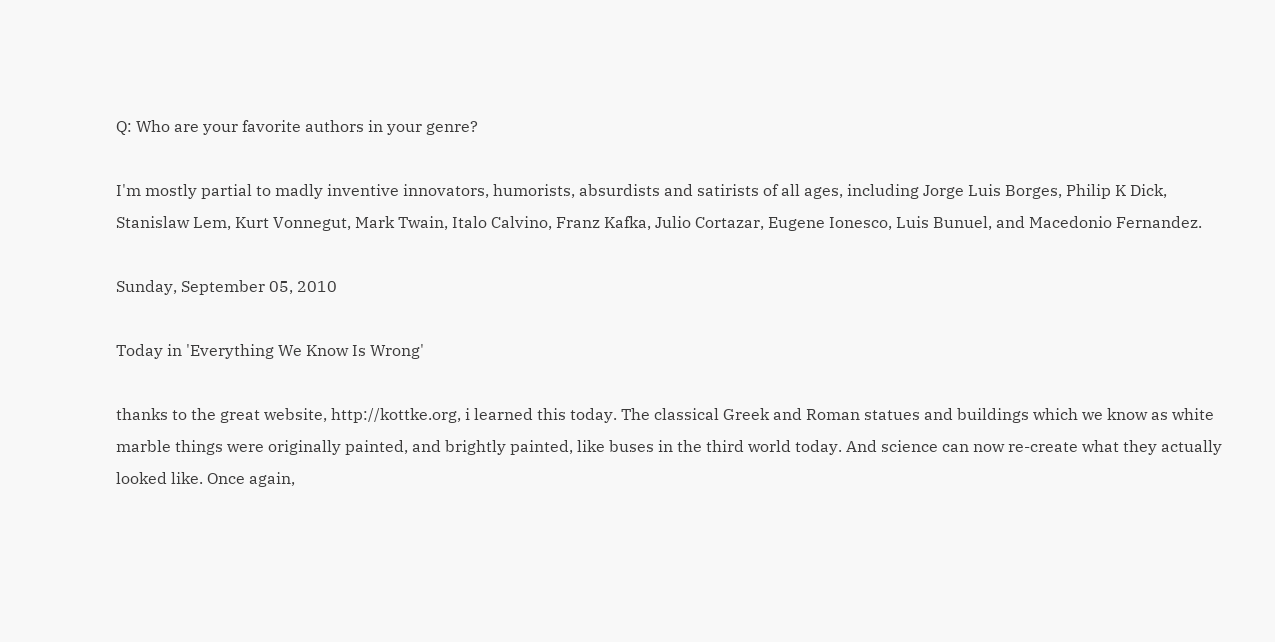Q: Who are your favorite authors in your genre?

I'm mostly partial to madly inventive innovators, humorists, absurdists and satirists of all ages, including Jorge Luis Borges, Philip K Dick, Stanislaw Lem, Kurt Vonnegut, Mark Twain, Italo Calvino, Franz Kafka, Julio Cortazar, Eugene Ionesco, Luis Bunuel, and Macedonio Fernandez.

Sunday, September 05, 2010

Today in 'Everything We Know Is Wrong'

thanks to the great website, http://kottke.org, i learned this today. The classical Greek and Roman statues and buildings which we know as white marble things were originally painted, and brightly painted, like buses in the third world today. And science can now re-create what they actually looked like. Once again,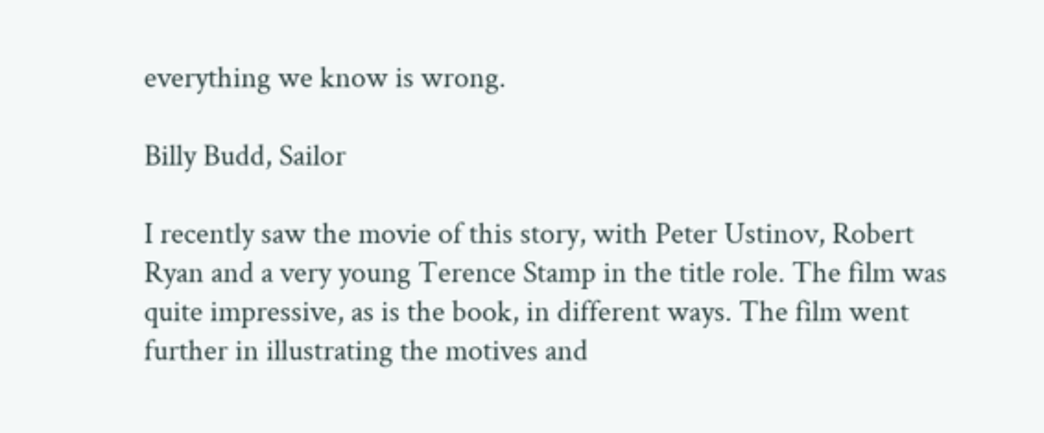everything we know is wrong.

Billy Budd, Sailor

I recently saw the movie of this story, with Peter Ustinov, Robert Ryan and a very young Terence Stamp in the title role. The film was quite impressive, as is the book, in different ways. The film went further in illustrating the motives and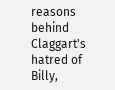reasons behind Claggart's hatred of Billy,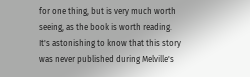for one thing, but is very much worth seeing, as the book is worth reading. It's astonishing to know that this story was never published during Melville's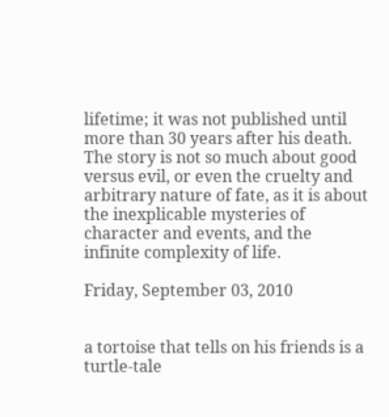lifetime; it was not published until more than 30 years after his death. The story is not so much about good versus evil, or even the cruelty and arbitrary nature of fate, as it is about the inexplicable mysteries of character and events, and the infinite complexity of life.

Friday, September 03, 2010


a tortoise that tells on his friends is a turtle-tale